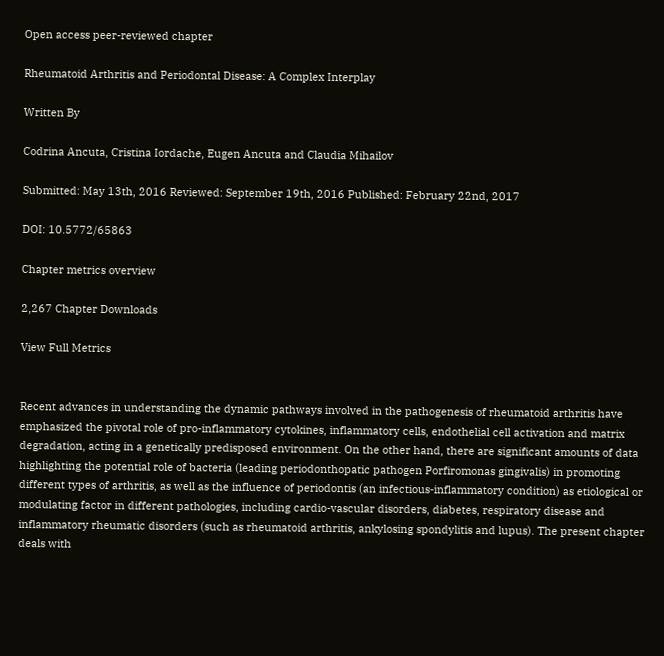Open access peer-reviewed chapter

Rheumatoid Arthritis and Periodontal Disease: A Complex Interplay

Written By

Codrina Ancuta, Cristina Iordache, Eugen Ancuta and Claudia Mihailov

Submitted: May 13th, 2016 Reviewed: September 19th, 2016 Published: February 22nd, 2017

DOI: 10.5772/65863

Chapter metrics overview

2,267 Chapter Downloads

View Full Metrics


Recent advances in understanding the dynamic pathways involved in the pathogenesis of rheumatoid arthritis have emphasized the pivotal role of pro-inflammatory cytokines, inflammatory cells, endothelial cell activation and matrix degradation, acting in a genetically predisposed environment. On the other hand, there are significant amounts of data highlighting the potential role of bacteria (leading periodonthopatic pathogen Porfiromonas gingivalis) in promoting different types of arthritis, as well as the influence of periodontis (an infectious-inflammatory condition) as etiological or modulating factor in different pathologies, including cardio-vascular disorders, diabetes, respiratory disease and inflammatory rheumatic disorders (such as rheumatoid arthritis, ankylosing spondylitis and lupus). The present chapter deals with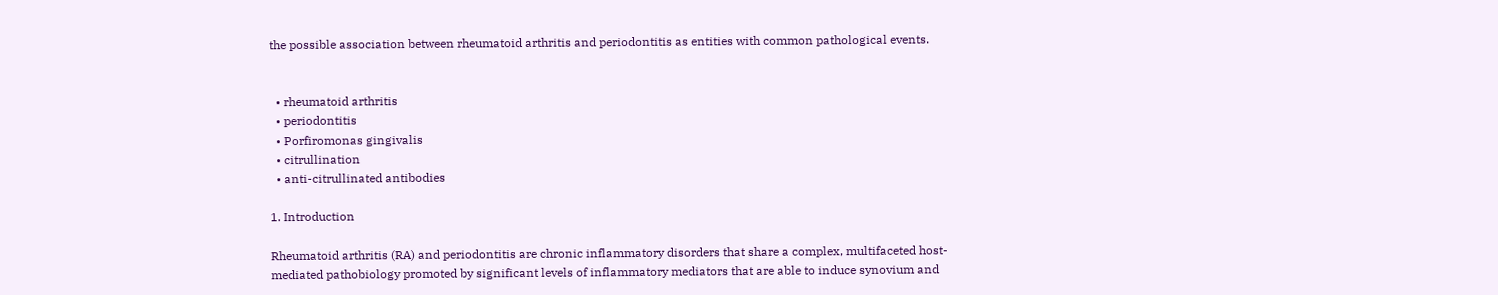the possible association between rheumatoid arthritis and periodontitis as entities with common pathological events.


  • rheumatoid arthritis
  • periodontitis
  • Porfiromonas gingivalis
  • citrullination
  • anti-citrullinated antibodies

1. Introduction

Rheumatoid arthritis (RA) and periodontitis are chronic inflammatory disorders that share a complex, multifaceted host-mediated pathobiology promoted by significant levels of inflammatory mediators that are able to induce synovium and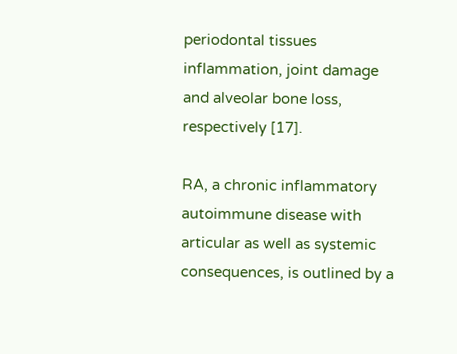periodontal tissues inflammation, joint damage and alveolar bone loss, respectively [17].

RA, a chronic inflammatory autoimmune disease with articular as well as systemic consequences, is outlined by a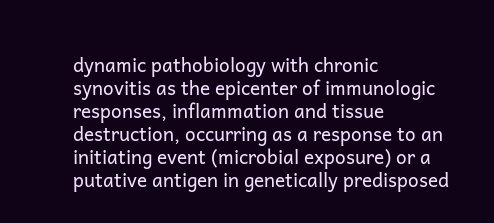dynamic pathobiology with chronic synovitis as the epicenter of immunologic responses, inflammation and tissue destruction, occurring as a response to an initiating event (microbial exposure) or a putative antigen in genetically predisposed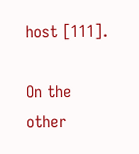host [111].

On the other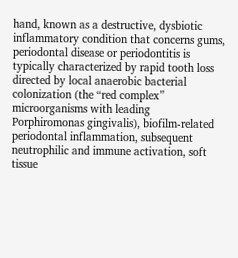hand, known as a destructive, dysbiotic inflammatory condition that concerns gums, periodontal disease or periodontitis is typically characterized by rapid tooth loss directed by local anaerobic bacterial colonization (the “red complex” microorganisms with leading Porphiromonas gingivalis), biofilm-related periodontal inflammation, subsequent neutrophilic and immune activation, soft tissue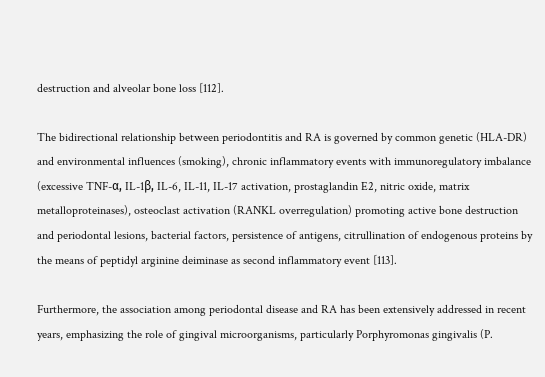destruction and alveolar bone loss [112].

The bidirectional relationship between periodontitis and RA is governed by common genetic (HLA-DR) and environmental influences (smoking), chronic inflammatory events with immunoregulatory imbalance (excessive TNF-α, IL-1β, IL-6, IL-11, IL-17 activation, prostaglandin E2, nitric oxide, matrix metalloproteinases), osteoclast activation (RANKL overregulation) promoting active bone destruction and periodontal lesions, bacterial factors, persistence of antigens, citrullination of endogenous proteins by the means of peptidyl arginine deiminase as second inflammatory event [113].

Furthermore, the association among periodontal disease and RA has been extensively addressed in recent years, emphasizing the role of gingival microorganisms, particularly Porphyromonas gingivalis (P.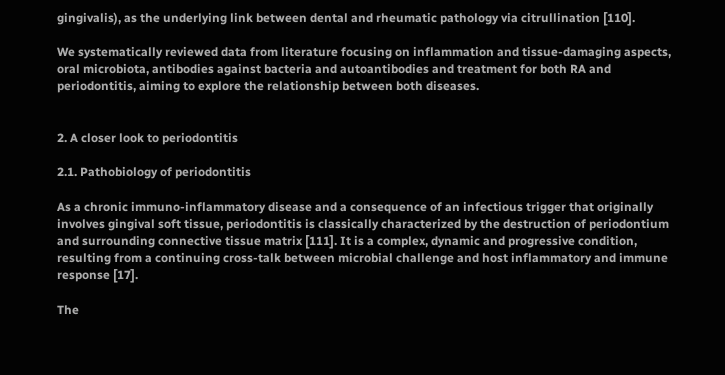gingivalis), as the underlying link between dental and rheumatic pathology via citrullination [110].

We systematically reviewed data from literature focusing on inflammation and tissue-damaging aspects, oral microbiota, antibodies against bacteria and autoantibodies and treatment for both RA and periodontitis, aiming to explore the relationship between both diseases.


2. A closer look to periodontitis

2.1. Pathobiology of periodontitis

As a chronic immuno-inflammatory disease and a consequence of an infectious trigger that originally involves gingival soft tissue, periodontitis is classically characterized by the destruction of periodontium and surrounding connective tissue matrix [111]. It is a complex, dynamic and progressive condition, resulting from a continuing cross-talk between microbial challenge and host inflammatory and immune response [17].

The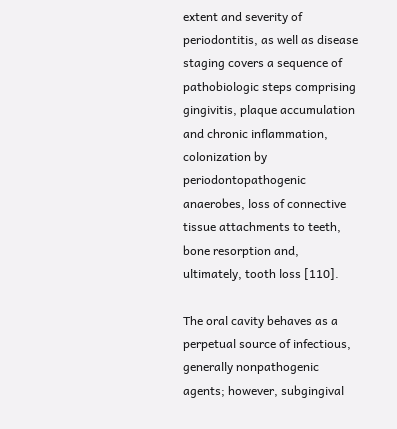extent and severity of periodontitis, as well as disease staging covers a sequence of pathobiologic steps comprising gingivitis, plaque accumulation and chronic inflammation, colonization by periodontopathogenic anaerobes, loss of connective tissue attachments to teeth, bone resorption and, ultimately, tooth loss [110].

The oral cavity behaves as a perpetual source of infectious, generally nonpathogenic agents; however, subgingival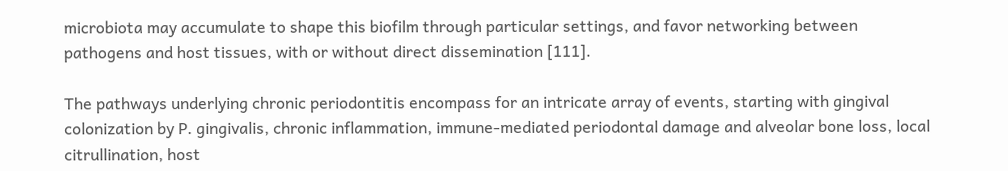microbiota may accumulate to shape this biofilm through particular settings, and favor networking between pathogens and host tissues, with or without direct dissemination [111].

The pathways underlying chronic periodontitis encompass for an intricate array of events, starting with gingival colonization by P. gingivalis, chronic inflammation, immune-mediated periodontal damage and alveolar bone loss, local citrullination, host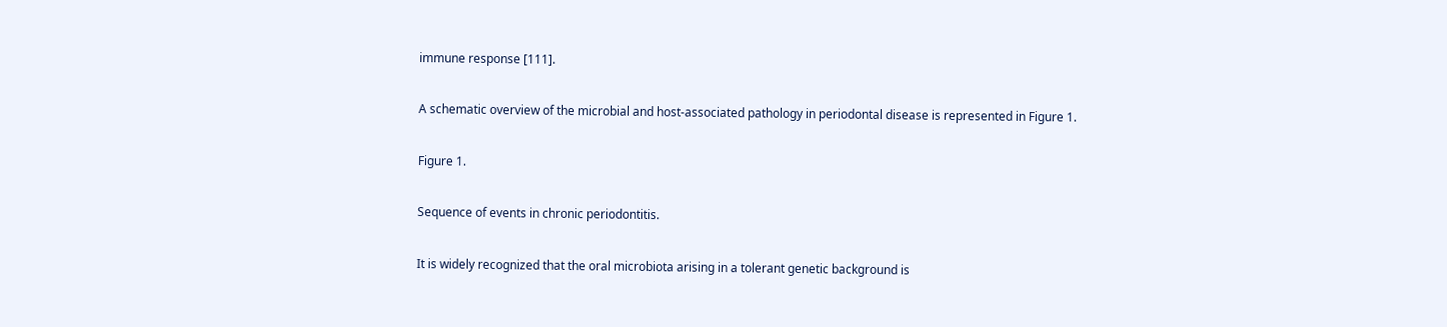immune response [111].

A schematic overview of the microbial and host-associated pathology in periodontal disease is represented in Figure 1.

Figure 1.

Sequence of events in chronic periodontitis.

It is widely recognized that the oral microbiota arising in a tolerant genetic background is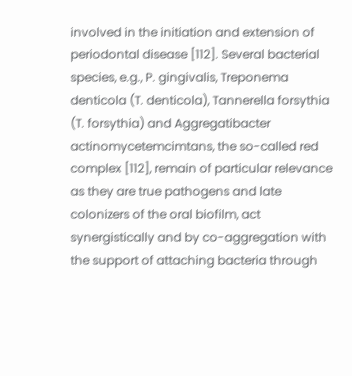involved in the initiation and extension of periodontal disease [112]. Several bacterial species, e.g., P. gingivalis, Treponema denticola (T. denticola), Tannerella forsythia (T. forsythia) and Aggregatibacter actinomycetemcimtans, the so-called red complex [112], remain of particular relevance as they are true pathogens and late colonizers of the oral biofilm, act synergistically and by co-aggregation with the support of attaching bacteria through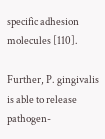specific adhesion molecules [110].

Further, P. gingivalis is able to release pathogen-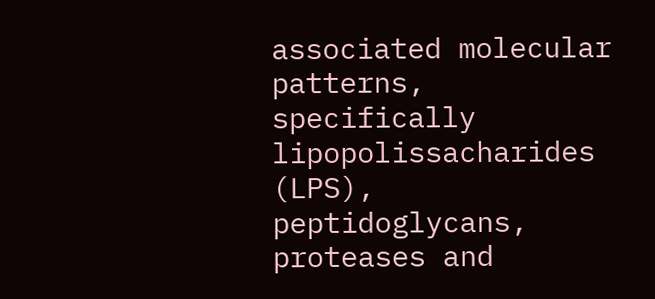associated molecular patterns, specifically lipopolissacharides (LPS), peptidoglycans, proteases and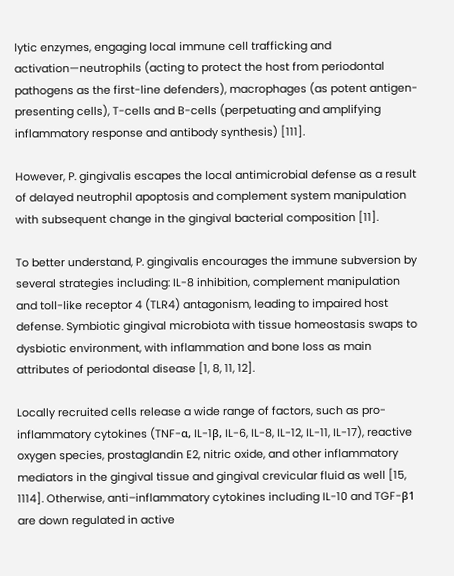lytic enzymes, engaging local immune cell trafficking and activation—neutrophils (acting to protect the host from periodontal pathogens as the first-line defenders), macrophages (as potent antigen-presenting cells), T-cells and B-cells (perpetuating and amplifying inflammatory response and antibody synthesis) [111].

However, P. gingivalis escapes the local antimicrobial defense as a result of delayed neutrophil apoptosis and complement system manipulation with subsequent change in the gingival bacterial composition [11].

To better understand, P. gingivalis encourages the immune subversion by several strategies including: IL-8 inhibition, complement manipulation and toll-like receptor 4 (TLR4) antagonism, leading to impaired host defense. Symbiotic gingival microbiota with tissue homeostasis swaps to dysbiotic environment, with inflammation and bone loss as main attributes of periodontal disease [1, 8, 11, 12].

Locally recruited cells release a wide range of factors, such as pro-inflammatory cytokines (TNF-α, IL-1β, IL-6, IL-8, IL-12, IL-11, IL-17), reactive oxygen species, prostaglandin E2, nitric oxide, and other inflammatory mediators in the gingival tissue and gingival crevicular fluid as well [15, 1114]. Otherwise, anti–inflammatory cytokines including IL-10 and TGF-β1 are down regulated in active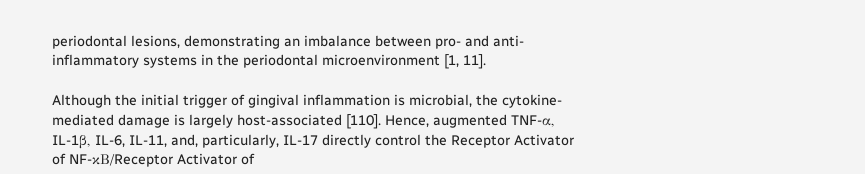periodontal lesions, demonstrating an imbalance between pro- and anti-inflammatory systems in the periodontal microenvironment [1, 11].

Although the initial trigger of gingival inflammation is microbial, the cytokine-mediated damage is largely host-associated [110]. Hence, augmented TNF-α, IL-1β, IL-6, IL-11, and, particularly, IL-17 directly control the Receptor Activator of NF-κB/Receptor Activator of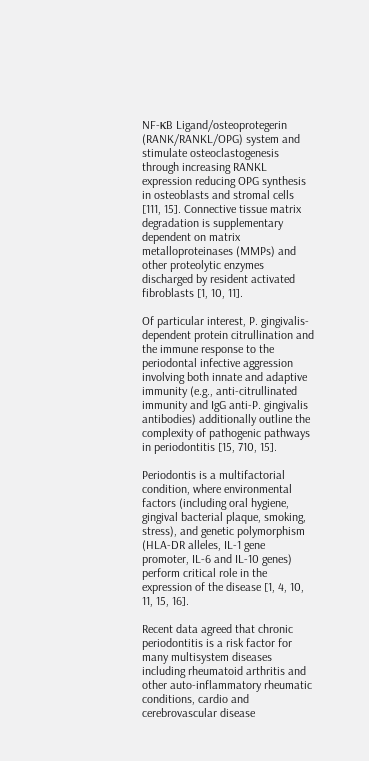NF-κB Ligand/osteoprotegerin (RANK/RANKL/OPG) system and stimulate osteoclastogenesis through increasing RANKL expression reducing OPG synthesis in osteoblasts and stromal cells [111, 15]. Connective tissue matrix degradation is supplementary dependent on matrix metalloproteinases (MMPs) and other proteolytic enzymes discharged by resident activated fibroblasts [1, 10, 11].

Of particular interest, P. gingivalis-dependent protein citrullination and the immune response to the periodontal infective aggression involving both innate and adaptive immunity (e.g., anti-citrullinated immunity and IgG anti-P. gingivalis antibodies) additionally outline the complexity of pathogenic pathways in periodontitis [15, 710, 15].

Periodontis is a multifactorial condition, where environmental factors (including oral hygiene, gingival bacterial plaque, smoking, stress), and genetic polymorphism (HLA-DR alleles, IL-1 gene promoter, IL-6 and IL-10 genes) perform critical role in the expression of the disease [1, 4, 10, 11, 15, 16].

Recent data agreed that chronic periodontitis is a risk factor for many multisystem diseases including rheumatoid arthritis and other auto-inflammatory rheumatic conditions, cardio and cerebrovascular disease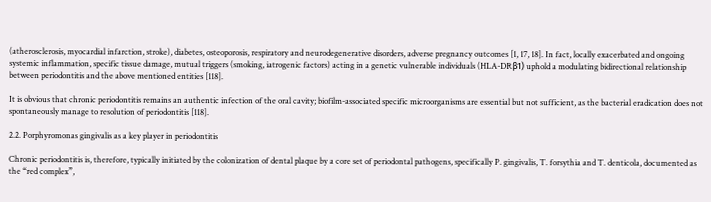(atherosclerosis, myocardial infarction, stroke), diabetes, osteoporosis, respiratory and neurodegenerative disorders, adverse pregnancy outcomes [1, 17, 18]. In fact, locally exacerbated and ongoing systemic inflammation, specific tissue damage, mutual triggers (smoking, iatrogenic factors) acting in a genetic vulnerable individuals (HLA-DRβ1) uphold a modulating bidirectional relationship between periodontitis and the above mentioned entities [118].

It is obvious that chronic periodontitis remains an authentic infection of the oral cavity; biofilm-associated specific microorganisms are essential but not sufficient, as the bacterial eradication does not spontaneously manage to resolution of periodontitis [118].

2.2. Porphyromonas gingivalis as a key player in periodontitis

Chronic periodontitis is, therefore, typically initiated by the colonization of dental plaque by a core set of periodontal pathogens, specifically P. gingivalis, T. forsythia and T. denticola, documented as the “red complex”,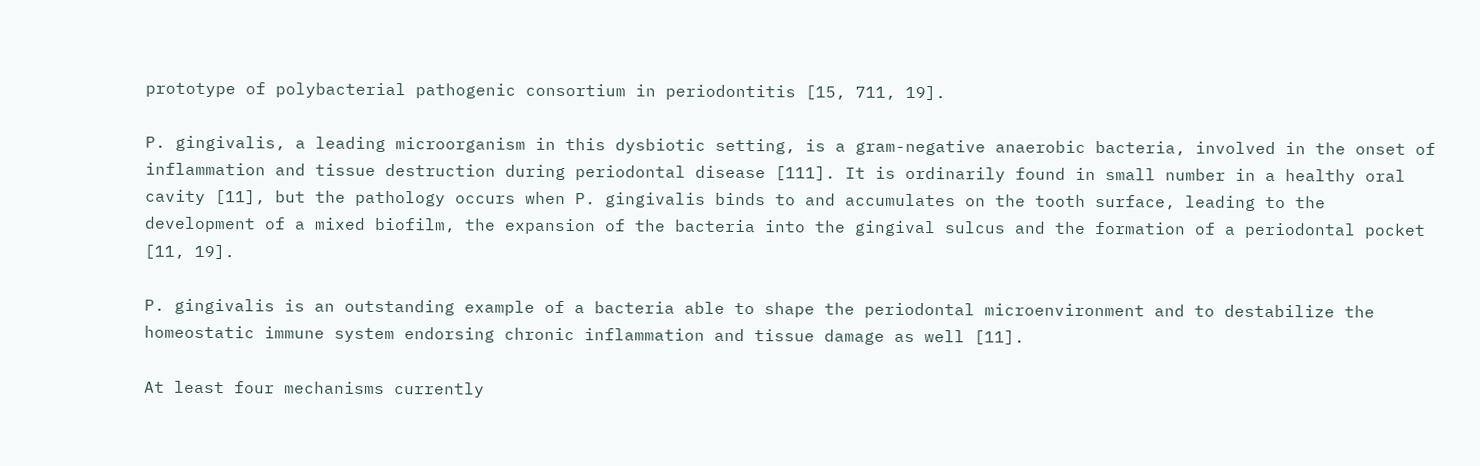prototype of polybacterial pathogenic consortium in periodontitis [15, 711, 19].

P. gingivalis, a leading microorganism in this dysbiotic setting, is a gram-negative anaerobic bacteria, involved in the onset of inflammation and tissue destruction during periodontal disease [111]. It is ordinarily found in small number in a healthy oral cavity [11], but the pathology occurs when P. gingivalis binds to and accumulates on the tooth surface, leading to the development of a mixed biofilm, the expansion of the bacteria into the gingival sulcus and the formation of a periodontal pocket [11, 19].

P. gingivalis is an outstanding example of a bacteria able to shape the periodontal microenvironment and to destabilize the homeostatic immune system endorsing chronic inflammation and tissue damage as well [11].

At least four mechanisms currently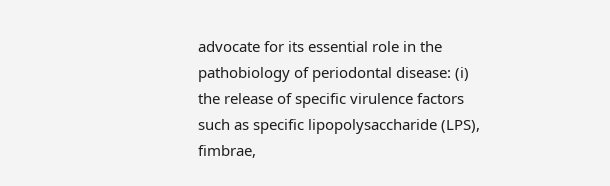advocate for its essential role in the pathobiology of periodontal disease: (i) the release of specific virulence factors such as specific lipopolysaccharide (LPS), fimbrae,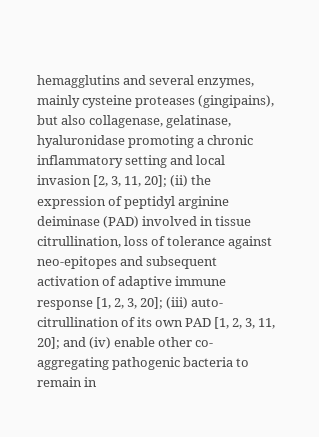hemagglutins and several enzymes, mainly cysteine proteases (gingipains), but also collagenase, gelatinase, hyaluronidase promoting a chronic inflammatory setting and local invasion [2, 3, 11, 20]; (ii) the expression of peptidyl arginine deiminase (PAD) involved in tissue citrullination, loss of tolerance against neo-epitopes and subsequent activation of adaptive immune response [1, 2, 3, 20]; (iii) auto-citrullination of its own PAD [1, 2, 3, 11, 20]; and (iv) enable other co-aggregating pathogenic bacteria to remain in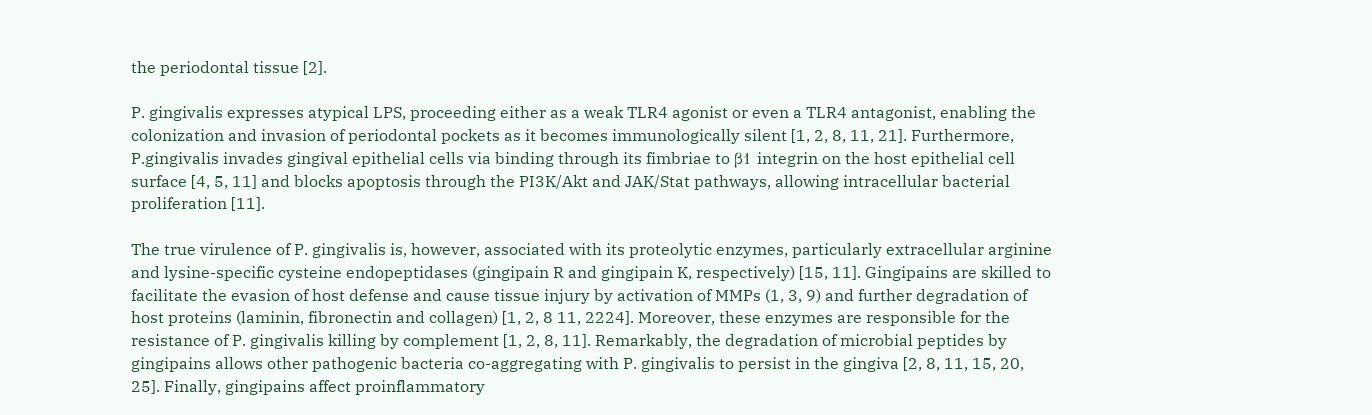the periodontal tissue [2].

P. gingivalis expresses atypical LPS, proceeding either as a weak TLR4 agonist or even a TLR4 antagonist, enabling the colonization and invasion of periodontal pockets as it becomes immunologically silent [1, 2, 8, 11, 21]. Furthermore, P.gingivalis invades gingival epithelial cells via binding through its fimbriae to β1 integrin on the host epithelial cell surface [4, 5, 11] and blocks apoptosis through the PI3K/Akt and JAK/Stat pathways, allowing intracellular bacterial proliferation [11].

The true virulence of P. gingivalis is, however, associated with its proteolytic enzymes, particularly extracellular arginine and lysine-specific cysteine endopeptidases (gingipain R and gingipain K, respectively) [15, 11]. Gingipains are skilled to facilitate the evasion of host defense and cause tissue injury by activation of MMPs (1, 3, 9) and further degradation of host proteins (laminin, fibronectin and collagen) [1, 2, 8 11, 2224]. Moreover, these enzymes are responsible for the resistance of P. gingivalis killing by complement [1, 2, 8, 11]. Remarkably, the degradation of microbial peptides by gingipains allows other pathogenic bacteria co-aggregating with P. gingivalis to persist in the gingiva [2, 8, 11, 15, 20, 25]. Finally, gingipains affect proinflammatory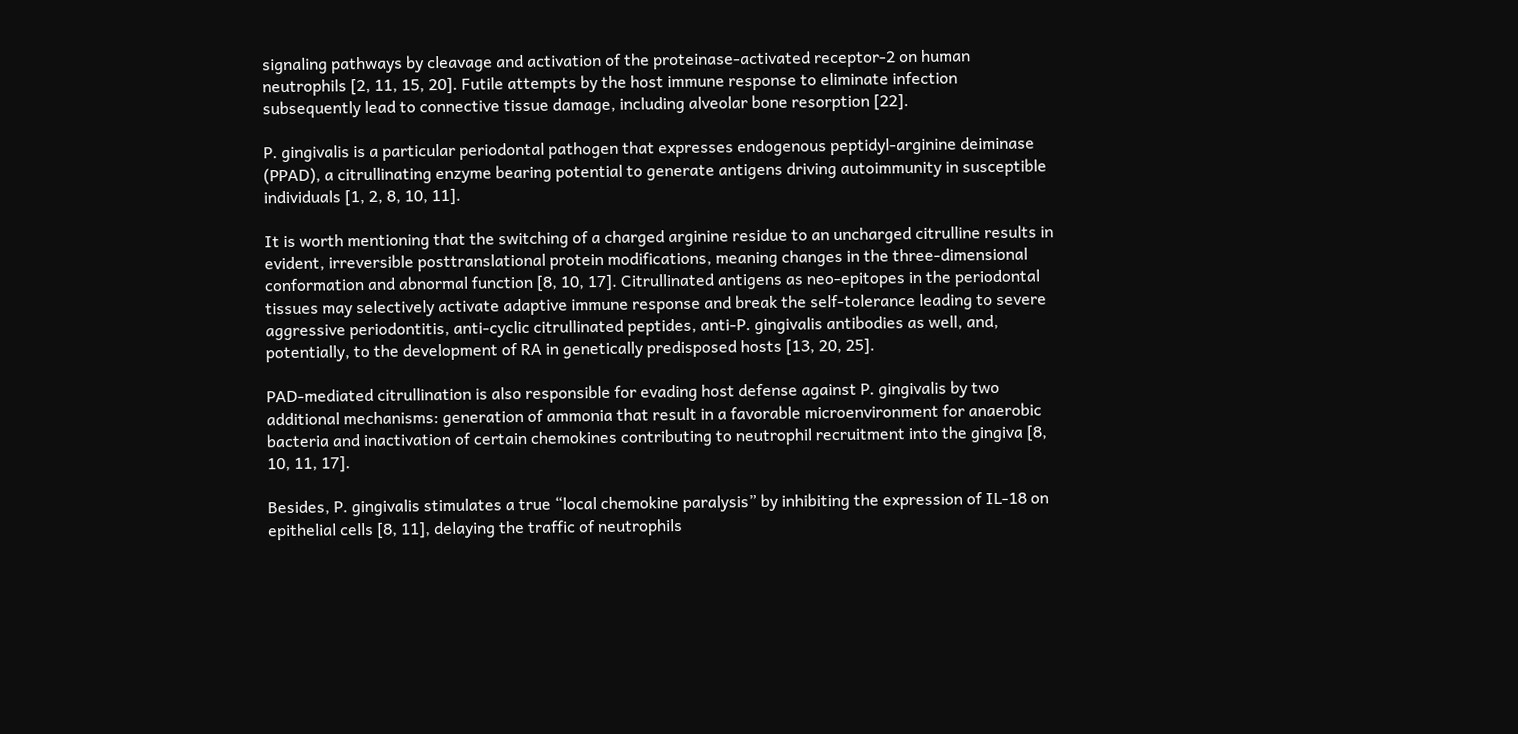signaling pathways by cleavage and activation of the proteinase-activated receptor-2 on human neutrophils [2, 11, 15, 20]. Futile attempts by the host immune response to eliminate infection subsequently lead to connective tissue damage, including alveolar bone resorption [22].

P. gingivalis is a particular periodontal pathogen that expresses endogenous peptidyl-arginine deiminase (PPAD), a citrullinating enzyme bearing potential to generate antigens driving autoimmunity in susceptible individuals [1, 2, 8, 10, 11].

It is worth mentioning that the switching of a charged arginine residue to an uncharged citrulline results in evident, irreversible posttranslational protein modifications, meaning changes in the three-dimensional conformation and abnormal function [8, 10, 17]. Citrullinated antigens as neo-epitopes in the periodontal tissues may selectively activate adaptive immune response and break the self-tolerance leading to severe aggressive periodontitis, anti-cyclic citrullinated peptides, anti-P. gingivalis antibodies as well, and, potentially, to the development of RA in genetically predisposed hosts [13, 20, 25].

PAD-mediated citrullination is also responsible for evading host defense against P. gingivalis by two additional mechanisms: generation of ammonia that result in a favorable microenvironment for anaerobic bacteria and inactivation of certain chemokines contributing to neutrophil recruitment into the gingiva [8, 10, 11, 17].

Besides, P. gingivalis stimulates a true “local chemokine paralysis” by inhibiting the expression of IL-18 on epithelial cells [8, 11], delaying the traffic of neutrophils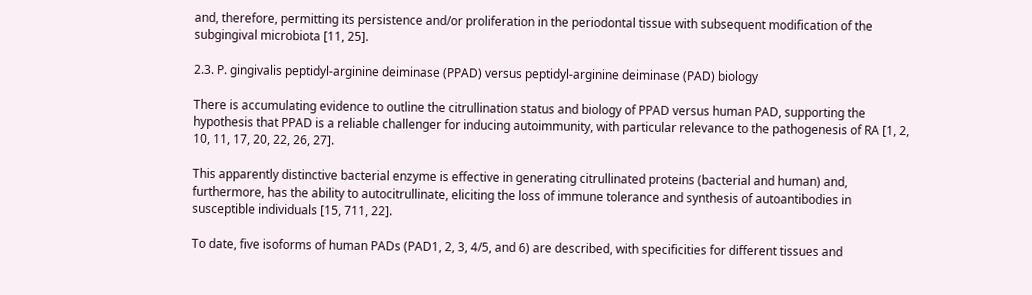and, therefore, permitting its persistence and/or proliferation in the periodontal tissue with subsequent modification of the subgingival microbiota [11, 25].

2.3. P. gingivalis peptidyl-arginine deiminase (PPAD) versus peptidyl-arginine deiminase (PAD) biology

There is accumulating evidence to outline the citrullination status and biology of PPAD versus human PAD, supporting the hypothesis that PPAD is a reliable challenger for inducing autoimmunity, with particular relevance to the pathogenesis of RA [1, 2, 10, 11, 17, 20, 22, 26, 27].

This apparently distinctive bacterial enzyme is effective in generating citrullinated proteins (bacterial and human) and, furthermore, has the ability to autocitrullinate, eliciting the loss of immune tolerance and synthesis of autoantibodies in susceptible individuals [15, 711, 22].

To date, five isoforms of human PADs (PAD1, 2, 3, 4/5, and 6) are described, with specificities for different tissues and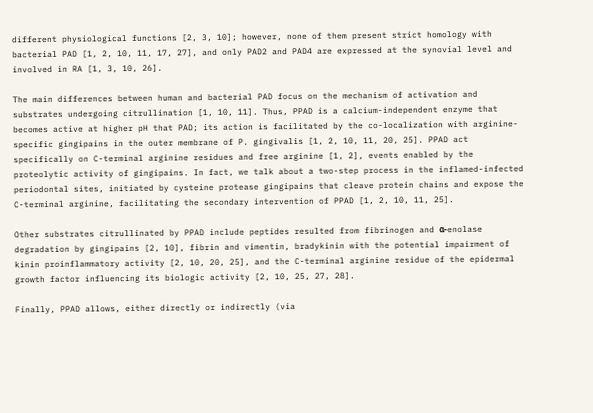different physiological functions [2, 3, 10]; however, none of them present strict homology with bacterial PAD [1, 2, 10, 11, 17, 27], and only PAD2 and PAD4 are expressed at the synovial level and involved in RA [1, 3, 10, 26].

The main differences between human and bacterial PAD focus on the mechanism of activation and substrates undergoing citrullination [1, 10, 11]. Thus, PPAD is a calcium-independent enzyme that becomes active at higher pH that PAD; its action is facilitated by the co-localization with arginine-specific gingipains in the outer membrane of P. gingivalis [1, 2, 10, 11, 20, 25]. PPAD act specifically on C-terminal arginine residues and free arginine [1, 2], events enabled by the proteolytic activity of gingipains. In fact, we talk about a two-step process in the inflamed-infected periodontal sites, initiated by cysteine protease gingipains that cleave protein chains and expose the C-terminal arginine, facilitating the secondary intervention of PPAD [1, 2, 10, 11, 25].

Other substrates citrullinated by PPAD include peptides resulted from fibrinogen and α-enolase degradation by gingipains [2, 10], fibrin and vimentin, bradykinin with the potential impairment of kinin proinflammatory activity [2, 10, 20, 25], and the C-terminal arginine residue of the epidermal growth factor influencing its biologic activity [2, 10, 25, 27, 28].

Finally, PPAD allows, either directly or indirectly (via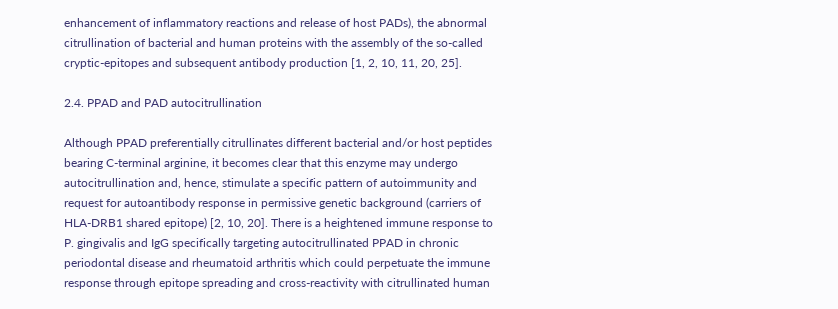enhancement of inflammatory reactions and release of host PADs), the abnormal citrullination of bacterial and human proteins with the assembly of the so-called cryptic-epitopes and subsequent antibody production [1, 2, 10, 11, 20, 25].

2.4. PPAD and PAD autocitrullination

Although PPAD preferentially citrullinates different bacterial and/or host peptides bearing C-terminal arginine, it becomes clear that this enzyme may undergo autocitrullination and, hence, stimulate a specific pattern of autoimmunity and request for autoantibody response in permissive genetic background (carriers of HLA-DRB1 shared epitope) [2, 10, 20]. There is a heightened immune response to P. gingivalis and IgG specifically targeting autocitrullinated PPAD in chronic periodontal disease and rheumatoid arthritis which could perpetuate the immune response through epitope spreading and cross-reactivity with citrullinated human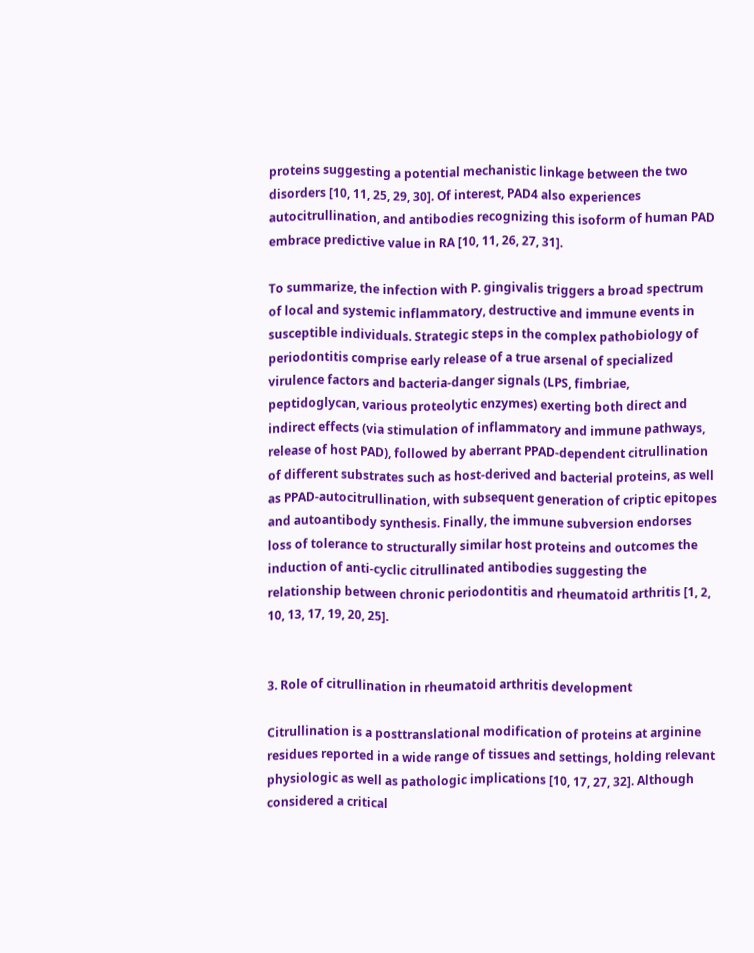proteins suggesting a potential mechanistic linkage between the two disorders [10, 11, 25, 29, 30]. Of interest, PAD4 also experiences autocitrullination, and antibodies recognizing this isoform of human PAD embrace predictive value in RA [10, 11, 26, 27, 31].

To summarize, the infection with P. gingivalis triggers a broad spectrum of local and systemic inflammatory, destructive and immune events in susceptible individuals. Strategic steps in the complex pathobiology of periodontitis comprise early release of a true arsenal of specialized virulence factors and bacteria-danger signals (LPS, fimbriae, peptidoglycan, various proteolytic enzymes) exerting both direct and indirect effects (via stimulation of inflammatory and immune pathways, release of host PAD), followed by aberrant PPAD-dependent citrullination of different substrates such as host-derived and bacterial proteins, as well as PPAD-autocitrullination, with subsequent generation of criptic epitopes and autoantibody synthesis. Finally, the immune subversion endorses loss of tolerance to structurally similar host proteins and outcomes the induction of anti-cyclic citrullinated antibodies suggesting the relationship between chronic periodontitis and rheumatoid arthritis [1, 2, 10, 13, 17, 19, 20, 25].


3. Role of citrullination in rheumatoid arthritis development

Citrullination is a posttranslational modification of proteins at arginine residues reported in a wide range of tissues and settings, holding relevant physiologic as well as pathologic implications [10, 17, 27, 32]. Although considered a critical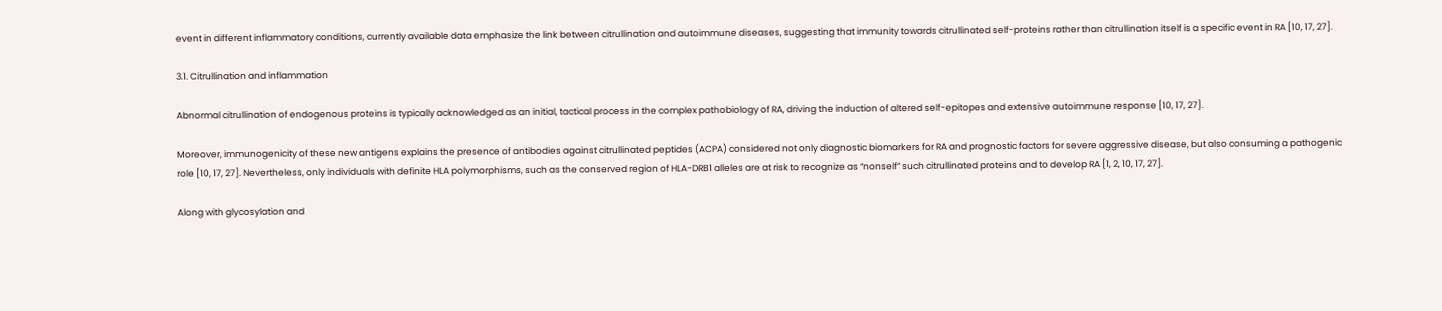event in different inflammatory conditions, currently available data emphasize the link between citrullination and autoimmune diseases, suggesting that immunity towards citrullinated self-proteins rather than citrullination itself is a specific event in RA [10, 17, 27].

3.1. Citrullination and inflammation

Abnormal citrullination of endogenous proteins is typically acknowledged as an initial, tactical process in the complex pathobiology of RA, driving the induction of altered self-epitopes and extensive autoimmune response [10, 17, 27].

Moreover, immunogenicity of these new antigens explains the presence of antibodies against citrullinated peptides (ACPA) considered not only diagnostic biomarkers for RA and prognostic factors for severe aggressive disease, but also consuming a pathogenic role [10, 17, 27]. Nevertheless, only individuals with definite HLA polymorphisms, such as the conserved region of HLA-DRB1 alleles are at risk to recognize as “nonself” such citrullinated proteins and to develop RA [1, 2, 10, 17, 27].

Along with glycosylation and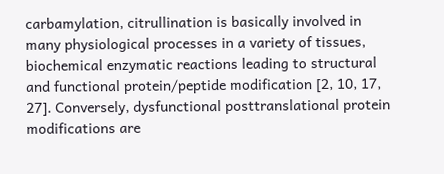carbamylation, citrullination is basically involved in many physiological processes in a variety of tissues, biochemical enzymatic reactions leading to structural and functional protein/peptide modification [2, 10, 17, 27]. Conversely, dysfunctional posttranslational protein modifications are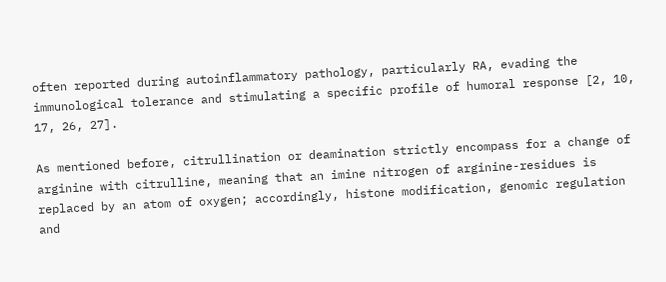often reported during autoinflammatory pathology, particularly RA, evading the immunological tolerance and stimulating a specific profile of humoral response [2, 10, 17, 26, 27].

As mentioned before, citrullination or deamination strictly encompass for a change of arginine with citrulline, meaning that an imine nitrogen of arginine-residues is replaced by an atom of oxygen; accordingly, histone modification, genomic regulation and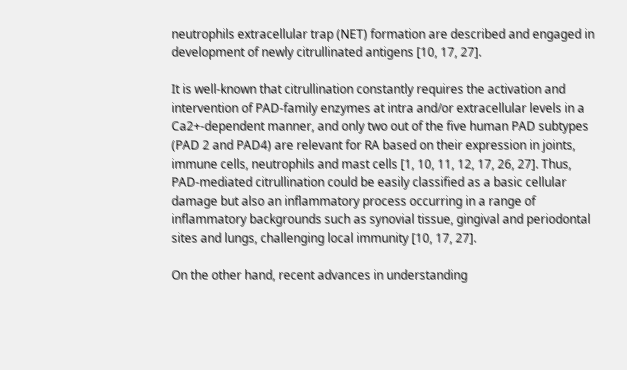neutrophils extracellular trap (NET) formation are described and engaged in development of newly citrullinated antigens [10, 17, 27].

It is well-known that citrullination constantly requires the activation and intervention of PAD-family enzymes at intra and/or extracellular levels in a Ca2+-dependent manner, and only two out of the five human PAD subtypes (PAD 2 and PAD4) are relevant for RA based on their expression in joints, immune cells, neutrophils and mast cells [1, 10, 11, 12, 17, 26, 27]. Thus, PAD-mediated citrullination could be easily classified as a basic cellular damage but also an inflammatory process occurring in a range of inflammatory backgrounds such as synovial tissue, gingival and periodontal sites and lungs, challenging local immunity [10, 17, 27].

On the other hand, recent advances in understanding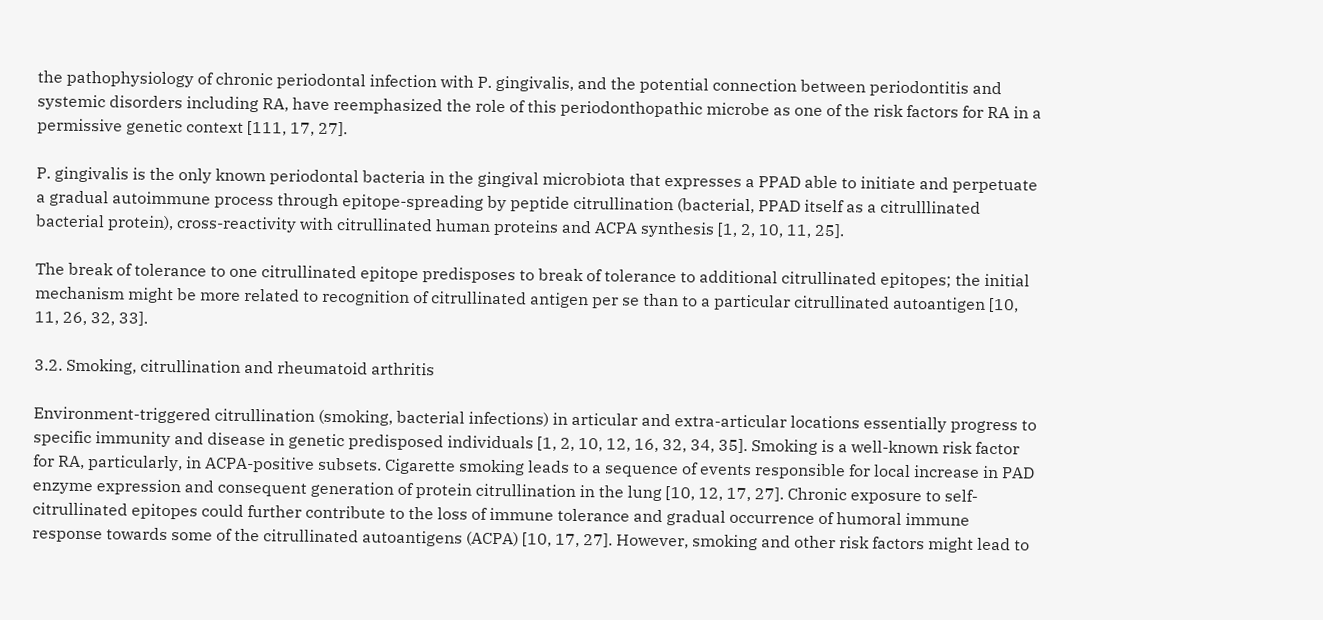the pathophysiology of chronic periodontal infection with P. gingivalis, and the potential connection between periodontitis and systemic disorders including RA, have reemphasized the role of this periodonthopathic microbe as one of the risk factors for RA in a permissive genetic context [111, 17, 27].

P. gingivalis is the only known periodontal bacteria in the gingival microbiota that expresses a PPAD able to initiate and perpetuate a gradual autoimmune process through epitope-spreading by peptide citrullination (bacterial, PPAD itself as a citrulllinated bacterial protein), cross-reactivity with citrullinated human proteins and ACPA synthesis [1, 2, 10, 11, 25].

The break of tolerance to one citrullinated epitope predisposes to break of tolerance to additional citrullinated epitopes; the initial mechanism might be more related to recognition of citrullinated antigen per se than to a particular citrullinated autoantigen [10, 11, 26, 32, 33].

3.2. Smoking, citrullination and rheumatoid arthritis

Environment-triggered citrullination (smoking, bacterial infections) in articular and extra-articular locations essentially progress to specific immunity and disease in genetic predisposed individuals [1, 2, 10, 12, 16, 32, 34, 35]. Smoking is a well-known risk factor for RA, particularly, in ACPA-positive subsets. Cigarette smoking leads to a sequence of events responsible for local increase in PAD enzyme expression and consequent generation of protein citrullination in the lung [10, 12, 17, 27]. Chronic exposure to self-citrullinated epitopes could further contribute to the loss of immune tolerance and gradual occurrence of humoral immune response towards some of the citrullinated autoantigens (ACPA) [10, 17, 27]. However, smoking and other risk factors might lead to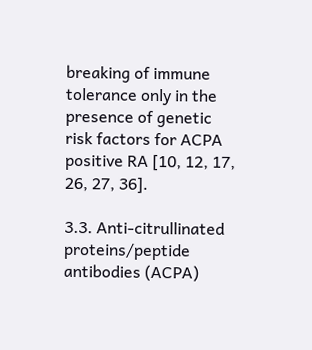breaking of immune tolerance only in the presence of genetic risk factors for ACPA positive RA [10, 12, 17, 26, 27, 36].

3.3. Anti-citrullinated proteins/peptide antibodies (ACPA)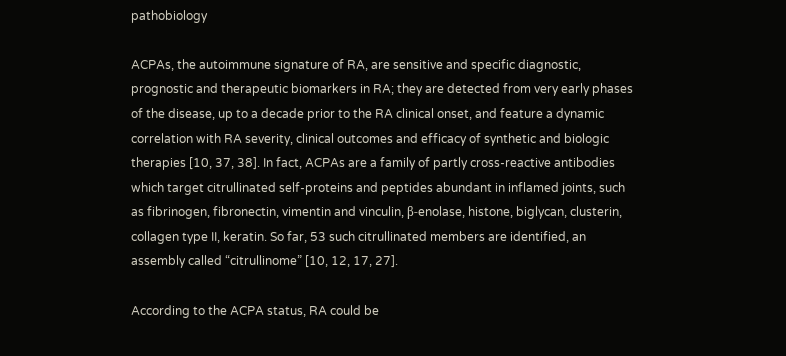pathobiology

ACPAs, the autoimmune signature of RA, are sensitive and specific diagnostic, prognostic and therapeutic biomarkers in RA; they are detected from very early phases of the disease, up to a decade prior to the RA clinical onset, and feature a dynamic correlation with RA severity, clinical outcomes and efficacy of synthetic and biologic therapies [10, 37, 38]. In fact, ACPAs are a family of partly cross-reactive antibodies which target citrullinated self-proteins and peptides abundant in inflamed joints, such as fibrinogen, fibronectin, vimentin and vinculin, β-enolase, histone, biglycan, clusterin, collagen type II, keratin. So far, 53 such citrullinated members are identified, an assembly called “citrullinome” [10, 12, 17, 27].

According to the ACPA status, RA could be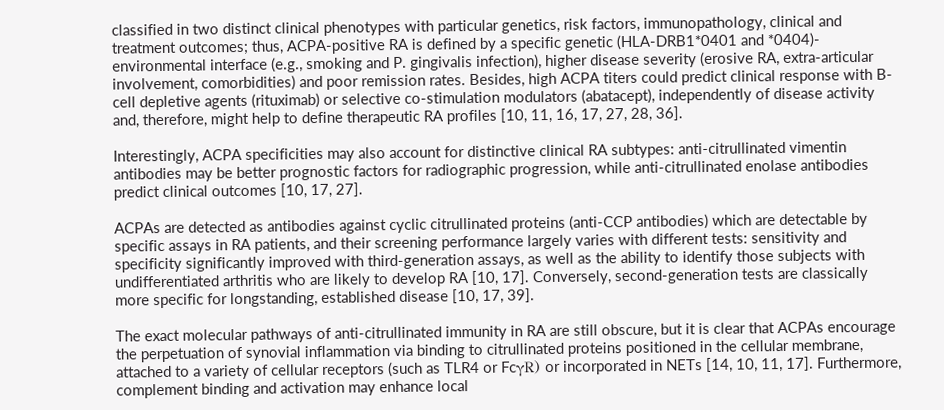classified in two distinct clinical phenotypes with particular genetics, risk factors, immunopathology, clinical and treatment outcomes; thus, ACPA-positive RA is defined by a specific genetic (HLA-DRB1*0401 and *0404)- environmental interface (e.g., smoking and P. gingivalis infection), higher disease severity (erosive RA, extra-articular involvement, comorbidities) and poor remission rates. Besides, high ACPA titers could predict clinical response with B-cell depletive agents (rituximab) or selective co-stimulation modulators (abatacept), independently of disease activity and, therefore, might help to define therapeutic RA profiles [10, 11, 16, 17, 27, 28, 36].

Interestingly, ACPA specificities may also account for distinctive clinical RA subtypes: anti-citrullinated vimentin antibodies may be better prognostic factors for radiographic progression, while anti-citrullinated enolase antibodies predict clinical outcomes [10, 17, 27].

ACPAs are detected as antibodies against cyclic citrullinated proteins (anti-CCP antibodies) which are detectable by specific assays in RA patients, and their screening performance largely varies with different tests: sensitivity and specificity significantly improved with third-generation assays, as well as the ability to identify those subjects with undifferentiated arthritis who are likely to develop RA [10, 17]. Conversely, second-generation tests are classically more specific for longstanding, established disease [10, 17, 39].

The exact molecular pathways of anti-citrullinated immunity in RA are still obscure, but it is clear that ACPAs encourage the perpetuation of synovial inflammation via binding to citrullinated proteins positioned in the cellular membrane, attached to a variety of cellular receptors (such as TLR4 or FcγR) or incorporated in NETs [14, 10, 11, 17]. Furthermore, complement binding and activation may enhance local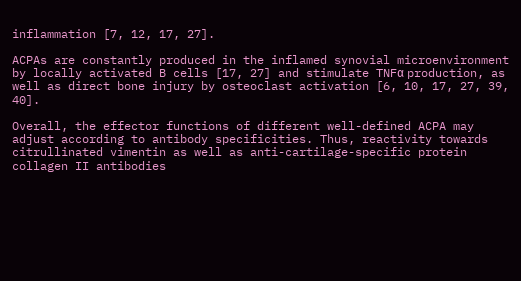inflammation [7, 12, 17, 27].

ACPAs are constantly produced in the inflamed synovial microenvironment by locally activated B cells [17, 27] and stimulate TNFα production, as well as direct bone injury by osteoclast activation [6, 10, 17, 27, 39, 40].

Overall, the effector functions of different well-defined ACPA may adjust according to antibody specificities. Thus, reactivity towards citrullinated vimentin as well as anti-cartilage-specific protein collagen II antibodies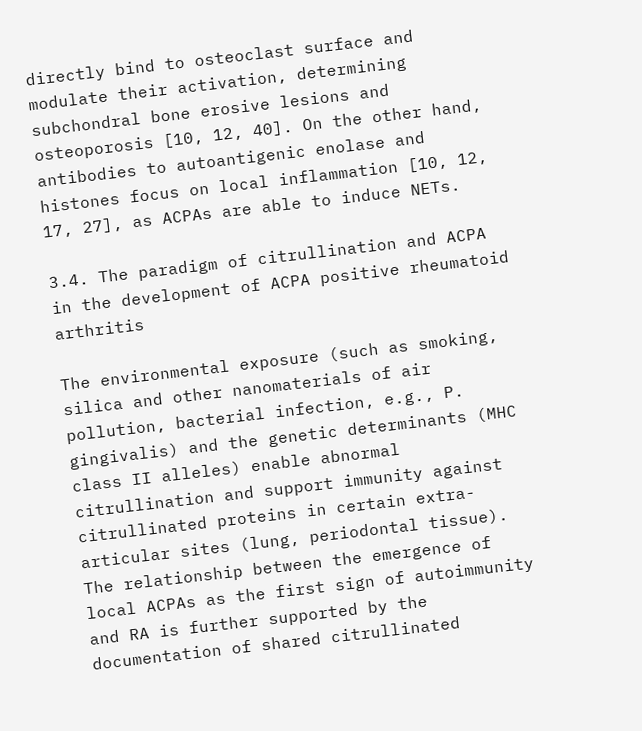directly bind to osteoclast surface and modulate their activation, determining subchondral bone erosive lesions and osteoporosis [10, 12, 40]. On the other hand, antibodies to autoantigenic enolase and histones focus on local inflammation [10, 12, 17, 27], as ACPAs are able to induce NETs.

3.4. The paradigm of citrullination and ACPA in the development of ACPA positive rheumatoid arthritis

The environmental exposure (such as smoking, silica and other nanomaterials of air pollution, bacterial infection, e.g., P. gingivalis) and the genetic determinants (MHC class II alleles) enable abnormal citrullination and support immunity against citrullinated proteins in certain extra-articular sites (lung, periodontal tissue). The relationship between the emergence of local ACPAs as the first sign of autoimmunity and RA is further supported by the documentation of shared citrullinated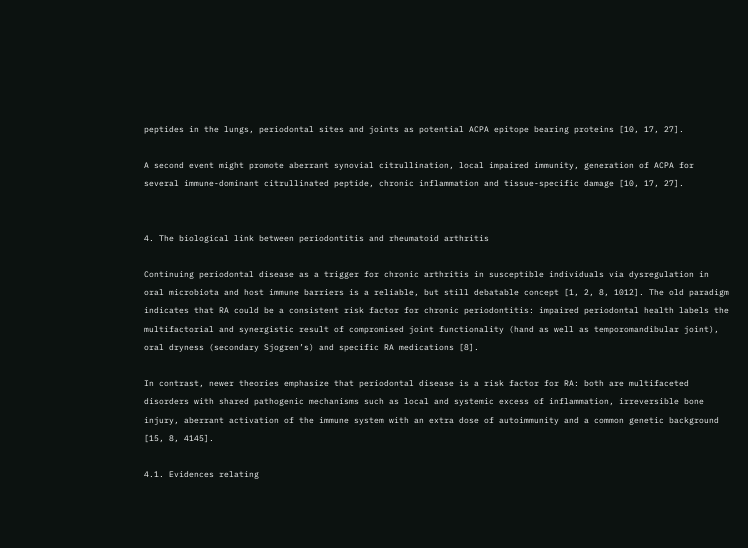peptides in the lungs, periodontal sites and joints as potential ACPA epitope bearing proteins [10, 17, 27].

A second event might promote aberrant synovial citrullination, local impaired immunity, generation of ACPA for several immune-dominant citrullinated peptide, chronic inflammation and tissue-specific damage [10, 17, 27].


4. The biological link between periodontitis and rheumatoid arthritis

Continuing periodontal disease as a trigger for chronic arthritis in susceptible individuals via dysregulation in oral microbiota and host immune barriers is a reliable, but still debatable concept [1, 2, 8, 1012]. The old paradigm indicates that RA could be a consistent risk factor for chronic periodontitis: impaired periodontal health labels the multifactorial and synergistic result of compromised joint functionality (hand as well as temporomandibular joint), oral dryness (secondary Sjogren’s) and specific RA medications [8].

In contrast, newer theories emphasize that periodontal disease is a risk factor for RA: both are multifaceted disorders with shared pathogenic mechanisms such as local and systemic excess of inflammation, irreversible bone injury, aberrant activation of the immune system with an extra dose of autoimmunity and a common genetic background [15, 8, 4145].

4.1. Evidences relating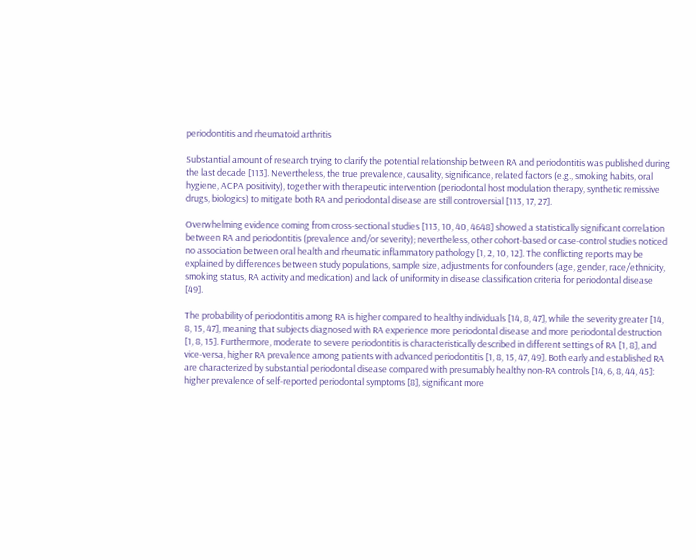periodontitis and rheumatoid arthritis

Substantial amount of research trying to clarify the potential relationship between RA and periodontitis was published during the last decade [113]. Nevertheless, the true prevalence, causality, significance, related factors (e.g., smoking habits, oral hygiene, ACPA positivity), together with therapeutic intervention (periodontal host modulation therapy, synthetic remissive drugs, biologics) to mitigate both RA and periodontal disease are still controversial [113, 17, 27].

Overwhelming evidence coming from cross-sectional studies [113, 10, 40, 4648] showed a statistically significant correlation between RA and periodontitis (prevalence and/or severity); nevertheless, other cohort-based or case-control studies noticed no association between oral health and rheumatic inflammatory pathology [1, 2, 10, 12]. The conflicting reports may be explained by differences between study populations, sample size, adjustments for confounders (age, gender, race/ethnicity, smoking status, RA activity and medication) and lack of uniformity in disease classification criteria for periodontal disease [49].

The probability of periodontitis among RA is higher compared to healthy individuals [14, 8, 47], while the severity greater [14, 8, 15, 47], meaning that subjects diagnosed with RA experience more periodontal disease and more periodontal destruction [1, 8, 15]. Furthermore, moderate to severe periodontitis is characteristically described in different settings of RA [1, 8], and vice-versa, higher RA prevalence among patients with advanced periodontitis [1, 8, 15, 47, 49]. Both early and established RA are characterized by substantial periodontal disease compared with presumably healthy non-RA controls [14, 6, 8, 44, 45]: higher prevalence of self-reported periodontal symptoms [8], significant more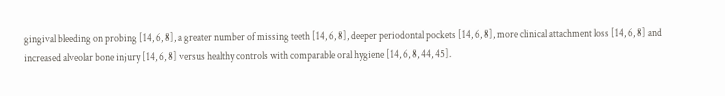gingival bleeding on probing [14, 6, 8], a greater number of missing teeth [14, 6, 8], deeper periodontal pockets [14, 6, 8], more clinical attachment loss [14, 6, 8] and increased alveolar bone injury [14, 6, 8] versus healthy controls with comparable oral hygiene [14, 6, 8, 44, 45].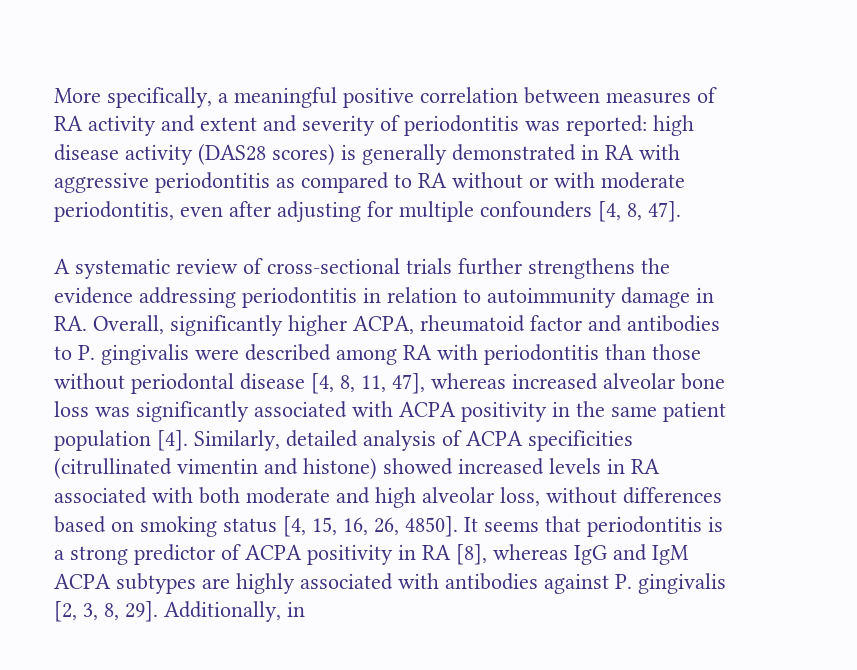More specifically, a meaningful positive correlation between measures of RA activity and extent and severity of periodontitis was reported: high disease activity (DAS28 scores) is generally demonstrated in RA with aggressive periodontitis as compared to RA without or with moderate periodontitis, even after adjusting for multiple confounders [4, 8, 47].

A systematic review of cross-sectional trials further strengthens the evidence addressing periodontitis in relation to autoimmunity damage in RA. Overall, significantly higher ACPA, rheumatoid factor and antibodies to P. gingivalis were described among RA with periodontitis than those without periodontal disease [4, 8, 11, 47], whereas increased alveolar bone loss was significantly associated with ACPA positivity in the same patient population [4]. Similarly, detailed analysis of ACPA specificities (citrullinated vimentin and histone) showed increased levels in RA associated with both moderate and high alveolar loss, without differences based on smoking status [4, 15, 16, 26, 4850]. It seems that periodontitis is a strong predictor of ACPA positivity in RA [8], whereas IgG and IgM ACPA subtypes are highly associated with antibodies against P. gingivalis [2, 3, 8, 29]. Additionally, in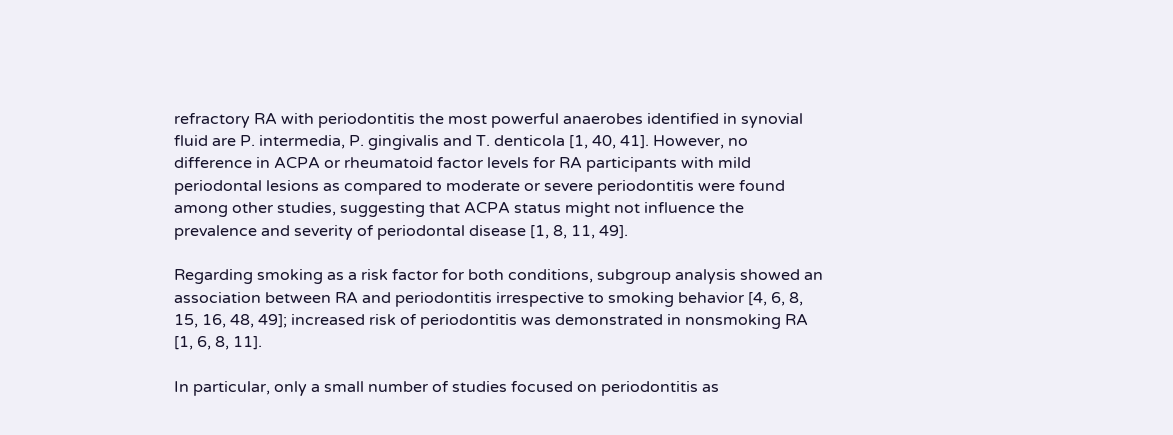refractory RA with periodontitis the most powerful anaerobes identified in synovial fluid are P. intermedia, P. gingivalis and T. denticola [1, 40, 41]. However, no difference in ACPA or rheumatoid factor levels for RA participants with mild periodontal lesions as compared to moderate or severe periodontitis were found among other studies, suggesting that ACPA status might not influence the prevalence and severity of periodontal disease [1, 8, 11, 49].

Regarding smoking as a risk factor for both conditions, subgroup analysis showed an association between RA and periodontitis irrespective to smoking behavior [4, 6, 8, 15, 16, 48, 49]; increased risk of periodontitis was demonstrated in nonsmoking RA [1, 6, 8, 11].

In particular, only a small number of studies focused on periodontitis as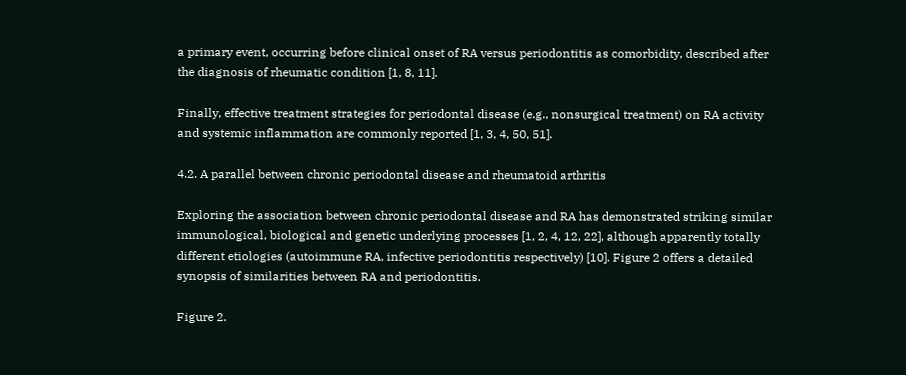a primary event, occurring before clinical onset of RA versus periodontitis as comorbidity, described after the diagnosis of rheumatic condition [1, 8, 11].

Finally, effective treatment strategies for periodontal disease (e.g., nonsurgical treatment) on RA activity and systemic inflammation are commonly reported [1, 3, 4, 50, 51].

4.2. A parallel between chronic periodontal disease and rheumatoid arthritis

Exploring the association between chronic periodontal disease and RA has demonstrated striking similar immunological, biological and genetic underlying processes [1, 2, 4, 12, 22], although apparently totally different etiologies (autoimmune RA, infective periodontitis respectively) [10]. Figure 2 offers a detailed synopsis of similarities between RA and periodontitis.

Figure 2.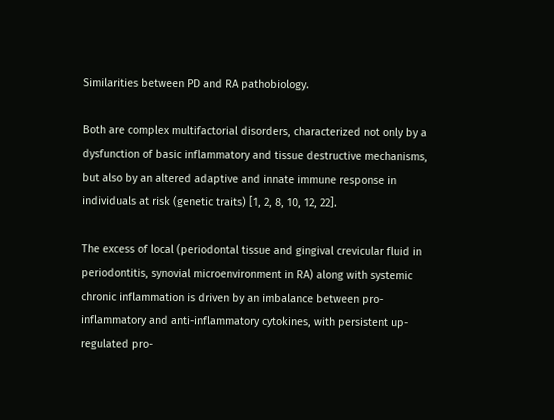Similarities between PD and RA pathobiology.

Both are complex multifactorial disorders, characterized not only by a dysfunction of basic inflammatory and tissue destructive mechanisms, but also by an altered adaptive and innate immune response in individuals at risk (genetic traits) [1, 2, 8, 10, 12, 22].

The excess of local (periodontal tissue and gingival crevicular fluid in periodontitis, synovial microenvironment in RA) along with systemic chronic inflammation is driven by an imbalance between pro-inflammatory and anti-inflammatory cytokines, with persistent up-regulated pro-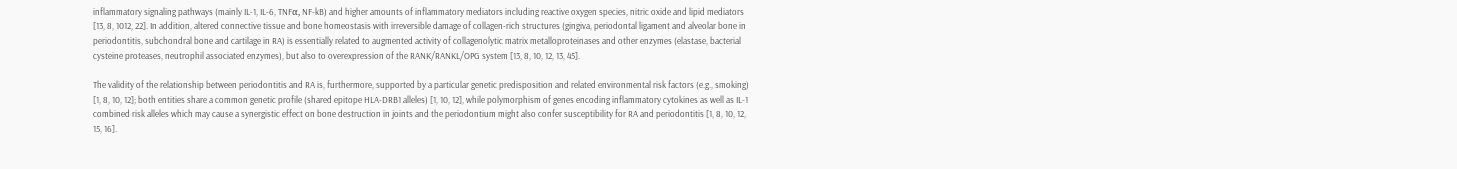inflammatory signaling pathways (mainly IL-1, IL-6, TNFα, NF-kB) and higher amounts of inflammatory mediators including reactive oxygen species, nitric oxide and lipid mediators [13, 8, 1012, 22]. In addition, altered connective tissue and bone homeostasis with irreversible damage of collagen-rich structures (gingiva, periodontal ligament and alveolar bone in periodontitis, subchondral bone and cartilage in RA) is essentially related to augmented activity of collagenolytic matrix metalloproteinases and other enzymes (elastase, bacterial cysteine proteases, neutrophil associated enzymes), but also to overexpression of the RANK/RANKL/OPG system [13, 8, 10, 12, 13, 45].

The validity of the relationship between periodontitis and RA is, furthermore, supported by a particular genetic predisposition and related environmental risk factors (e.g., smoking) [1, 8, 10, 12]; both entities share a common genetic profile (shared epitope HLA-DRB1 alleles) [1, 10, 12], while polymorphism of genes encoding inflammatory cytokines as well as IL-1 combined risk alleles which may cause a synergistic effect on bone destruction in joints and the periodontium might also confer susceptibility for RA and periodontitis [1, 8, 10, 12, 15, 16].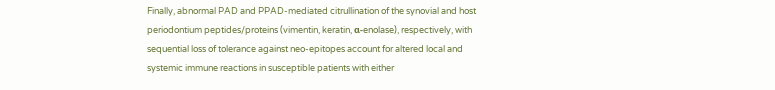Finally, abnormal PAD and PPAD-mediated citrullination of the synovial and host periodontium peptides/proteins (vimentin, keratin, α-enolase), respectively, with sequential loss of tolerance against neo-epitopes account for altered local and systemic immune reactions in susceptible patients with either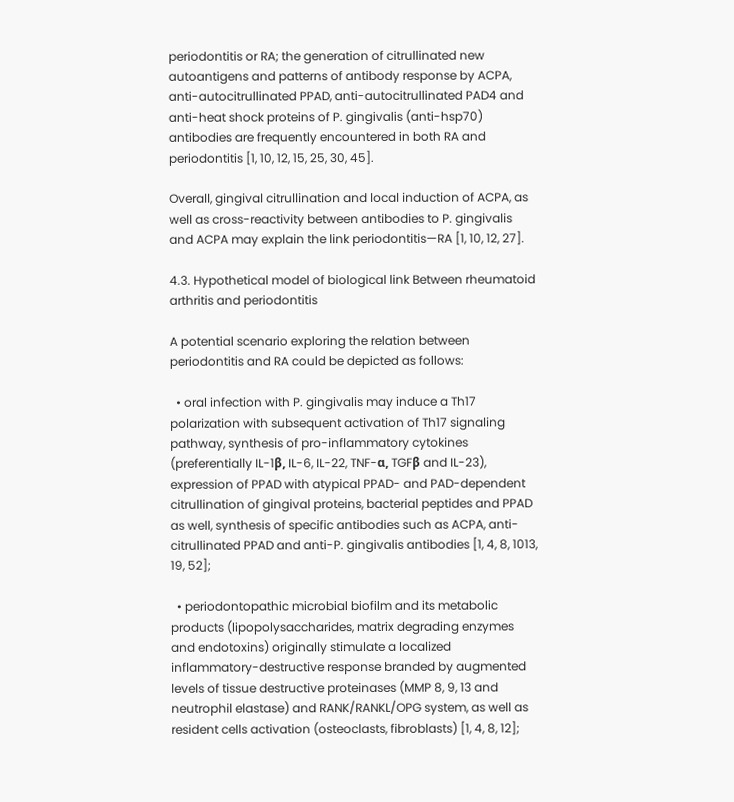periodontitis or RA; the generation of citrullinated new autoantigens and patterns of antibody response by ACPA, anti-autocitrullinated PPAD, anti-autocitrullinated PAD4 and anti-heat shock proteins of P. gingivalis (anti-hsp70) antibodies are frequently encountered in both RA and periodontitis [1, 10, 12, 15, 25, 30, 45].

Overall, gingival citrullination and local induction of ACPA, as well as cross-reactivity between antibodies to P. gingivalis and ACPA may explain the link periodontitis—RA [1, 10, 12, 27].

4.3. Hypothetical model of biological link Between rheumatoid arthritis and periodontitis

A potential scenario exploring the relation between periodontitis and RA could be depicted as follows:

  • oral infection with P. gingivalis may induce a Th17 polarization with subsequent activation of Th17 signaling pathway, synthesis of pro-inflammatory cytokines (preferentially IL-1β, IL-6, IL-22, TNF-α, TGFβ and IL-23), expression of PPAD with atypical PPAD- and PAD-dependent citrullination of gingival proteins, bacterial peptides and PPAD as well, synthesis of specific antibodies such as ACPA, anti-citrullinated PPAD and anti-P. gingivalis antibodies [1, 4, 8, 1013, 19, 52];

  • periodontopathic microbial biofilm and its metabolic products (lipopolysaccharides, matrix degrading enzymes and endotoxins) originally stimulate a localized inflammatory-destructive response branded by augmented levels of tissue destructive proteinases (MMP 8, 9, 13 and neutrophil elastase) and RANK/RANKL/OPG system, as well as resident cells activation (osteoclasts, fibroblasts) [1, 4, 8, 12];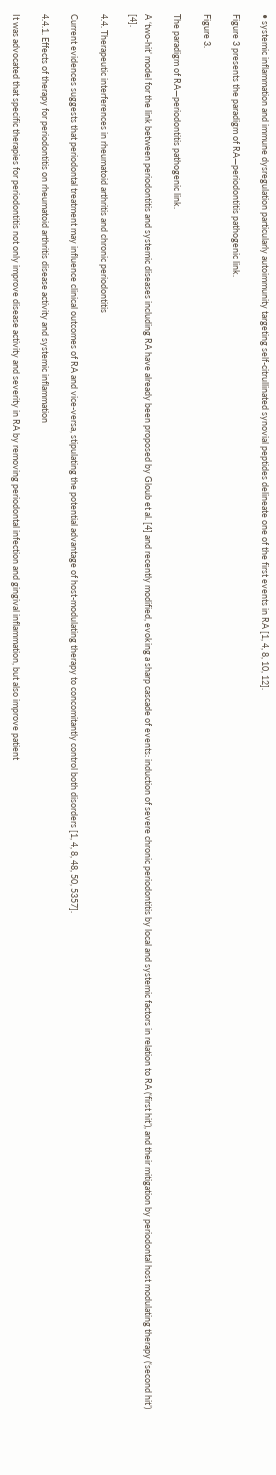• systemic inflammation and immune dysregulation particularly autoimmunity targeting self-citrullinated synovial peptides delineate one of the first events in RA [1, 4, 8, 10, 12].

Figure 3 presents the paradigm of RA—periodontitis pathogenic link.

Figure 3.

The paradigm of RA—periodontitis pathogenic link.

A ‘two-hit’ model for the link between periodontitis and systemic diseases including RA have already been proposed by Gloub et al. [4] and recently modified, evoking a sharp cascade of events: induction of severe chronic periodontitis by local and systemic factors in relation to RA (‘first hit’), and their mitigation by periodontal host modulating therapy (‘second hit’) [4].

4.4. Therapeutic interferences in rheumatoid arthritis and chronic periodontitis

Current evidences suggests that periodontal treatment may influence clinical outcomes of RA and vice-versa, stipulating the potential advantage of host-modulating therapy to concomitantly control both disorders [1, 4, 8, 48, 50, 5357].

4.4.1. Effects of therapy for periodontitis on rheumatoid arthritis disease activity and systemic inflammation

It was advocated that specific therapies for periodontitis not only improve disease activity and severity in RA by removing periodontal infection and gingival inflammation, but also improve patient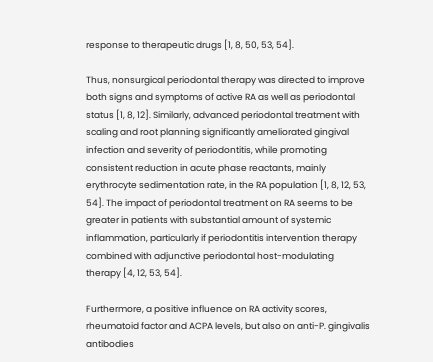response to therapeutic drugs [1, 8, 50, 53, 54].

Thus, nonsurgical periodontal therapy was directed to improve both signs and symptoms of active RA as well as periodontal status [1, 8, 12]. Similarly, advanced periodontal treatment with scaling and root planning significantly ameliorated gingival infection and severity of periodontitis, while promoting consistent reduction in acute phase reactants, mainly erythrocyte sedimentation rate, in the RA population [1, 8, 12, 53, 54]. The impact of periodontal treatment on RA seems to be greater in patients with substantial amount of systemic inflammation, particularly if periodontitis intervention therapy combined with adjunctive periodontal host-modulating therapy [4, 12, 53, 54].

Furthermore, a positive influence on RA activity scores, rheumatoid factor and ACPA levels, but also on anti-P. gingivalis antibodies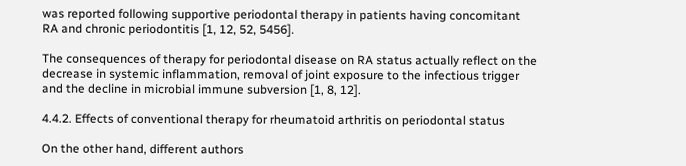was reported following supportive periodontal therapy in patients having concomitant RA and chronic periodontitis [1, 12, 52, 5456].

The consequences of therapy for periodontal disease on RA status actually reflect on the decrease in systemic inflammation, removal of joint exposure to the infectious trigger and the decline in microbial immune subversion [1, 8, 12].

4.4.2. Effects of conventional therapy for rheumatoid arthritis on periodontal status

On the other hand, different authors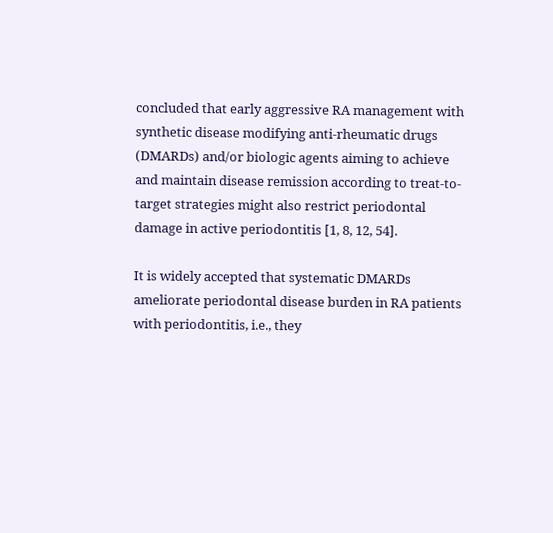concluded that early aggressive RA management with synthetic disease modifying anti-rheumatic drugs (DMARDs) and/or biologic agents aiming to achieve and maintain disease remission according to treat-to-target strategies might also restrict periodontal damage in active periodontitis [1, 8, 12, 54].

It is widely accepted that systematic DMARDs ameliorate periodontal disease burden in RA patients with periodontitis, i.e., they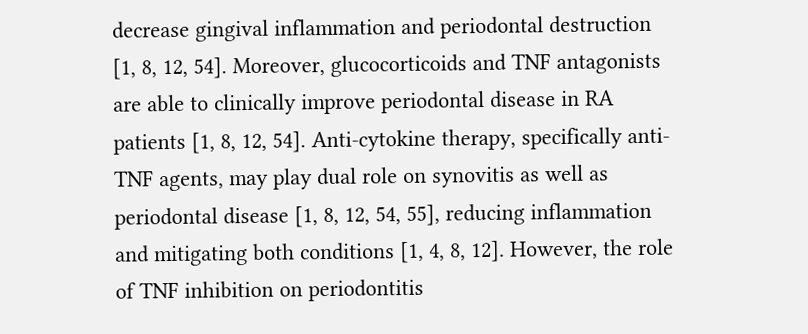decrease gingival inflammation and periodontal destruction [1, 8, 12, 54]. Moreover, glucocorticoids and TNF antagonists are able to clinically improve periodontal disease in RA patients [1, 8, 12, 54]. Anti-cytokine therapy, specifically anti-TNF agents, may play dual role on synovitis as well as periodontal disease [1, 8, 12, 54, 55], reducing inflammation and mitigating both conditions [1, 4, 8, 12]. However, the role of TNF inhibition on periodontitis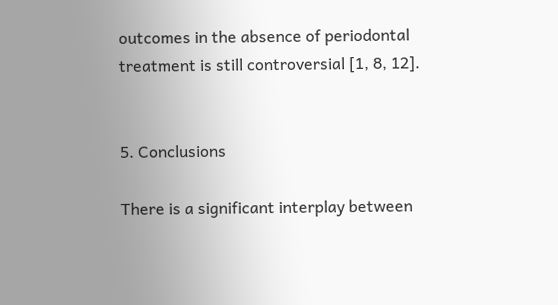outcomes in the absence of periodontal treatment is still controversial [1, 8, 12].


5. Conclusions

There is a significant interplay between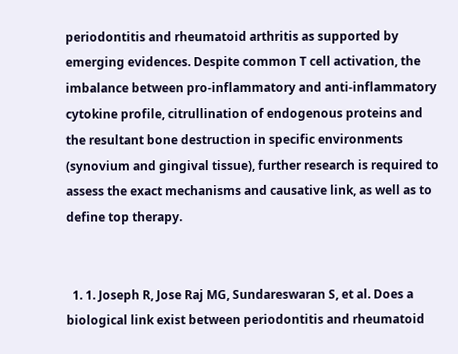periodontitis and rheumatoid arthritis as supported by emerging evidences. Despite common T cell activation, the imbalance between pro-inflammatory and anti-inflammatory cytokine profile, citrullination of endogenous proteins and the resultant bone destruction in specific environments (synovium and gingival tissue), further research is required to assess the exact mechanisms and causative link, as well as to define top therapy.


  1. 1. Joseph R, Jose Raj MG, Sundareswaran S, et al. Does a biological link exist between periodontitis and rheumatoid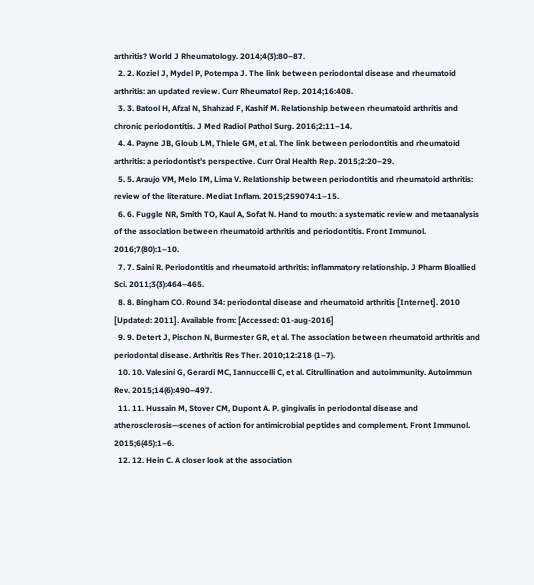arthritis? World J Rheumatology. 2014;4(3):80–87.
  2. 2. Koziel J, Mydel P, Potempa J. The link between periodontal disease and rheumatoid arthritis: an updated review. Curr Rheumatol Rep. 2014;16:408.
  3. 3. Batool H, Afzal N, Shahzad F, Kashif M. Relationship between rheumatoid arthritis and chronic periodontitis. J Med Radiol Pathol Surg. 2016;2:11–14.
  4. 4. Payne JB, Gloub LM, Thiele GM, et al. The link between periodontitis and rheumatoid arthritis: a periodontist’s perspective. Curr Oral Health Rep. 2015;2:20–29.
  5. 5. Araujo VM, Melo IM, Lima V. Relationship between periodontitis and rheumatoid arthritis: review of the literature. Mediat Inflam. 2015;259074:1–15.
  6. 6. Fuggle NR, Smith TO, Kaul A, Sofat N. Hand to mouth: a systematic review and metaanalysis of the association between rheumatoid arthritis and periodontitis. Front Immunol. 2016;7(80):1–10.
  7. 7. Saini R. Periodontitis and rheumatoid arthritis: inflammatory relationship. J Pharm Bioallied Sci. 2011;3(3):464–465.
  8. 8. Bingham CO. Round 34: periodontal disease and rheumatoid arthritis [Internet]. 2010 [Updated: 2011]. Available from: [Accessed: 01-aug-2016]
  9. 9. Detert J, Pischon N, Burmester GR, et al. The association between rheumatoid arthritis and periodontal disease. Arthritis Res Ther. 2010;12:218 (1–7).
  10. 10. Valesini G, Gerardi MC, Iannuccelli C, et al. Citrullination and autoimmunity. Autoimmun Rev. 2015;14(6):490–497.
  11. 11. Hussain M, Stover CM, Dupont A. P. gingivalis in periodontal disease and atherosclerosis—scenes of action for antimicrobial peptides and complement. Front Immunol. 2015;6(45):1–6.
  12. 12. Hein C. A closer look at the association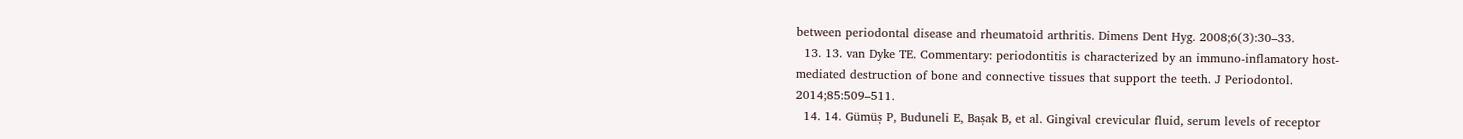between periodontal disease and rheumatoid arthritis. Dimens Dent Hyg. 2008;6(3):30–33.
  13. 13. van Dyke TE. Commentary: periodontitis is characterized by an immuno-inflamatory host-mediated destruction of bone and connective tissues that support the teeth. J Periodontol. 2014;85:509–511.
  14. 14. Gümüș P, Buduneli E, Bașak B, et al. Gingival crevicular fluid, serum levels of receptor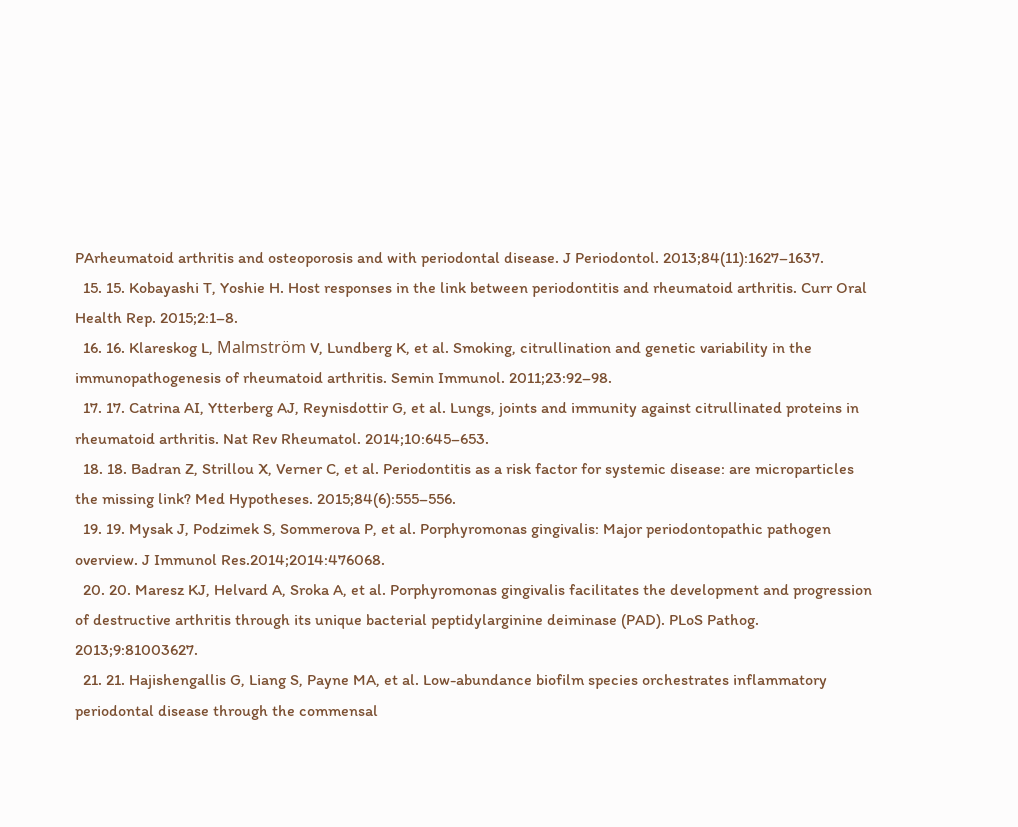PArheumatoid arthritis and osteoporosis and with periodontal disease. J Periodontol. 2013;84(11):1627–1637.
  15. 15. Kobayashi T, Yoshie H. Host responses in the link between periodontitis and rheumatoid arthritis. Curr Oral Health Rep. 2015;2:1–8.
  16. 16. Klareskog L, Malmström V, Lundberg K, et al. Smoking, citrullination and genetic variability in the immunopathogenesis of rheumatoid arthritis. Semin Immunol. 2011;23:92–98.
  17. 17. Catrina AI, Ytterberg AJ, Reynisdottir G, et al. Lungs, joints and immunity against citrullinated proteins in rheumatoid arthritis. Nat Rev Rheumatol. 2014;10:645–653.
  18. 18. Badran Z, Strillou X, Verner C, et al. Periodontitis as a risk factor for systemic disease: are microparticles the missing link? Med Hypotheses. 2015;84(6):555–556.
  19. 19. Mysak J, Podzimek S, Sommerova P, et al. Porphyromonas gingivalis: Major periodontopathic pathogen overview. J Immunol Res.2014;2014:476068.
  20. 20. Maresz KJ, Helvard A, Sroka A, et al. Porphyromonas gingivalis facilitates the development and progression of destructive arthritis through its unique bacterial peptidylarginine deiminase (PAD). PLoS Pathog. 2013;9:81003627.
  21. 21. Hajishengallis G, Liang S, Payne MA, et al. Low-abundance biofilm species orchestrates inflammatory periodontal disease through the commensal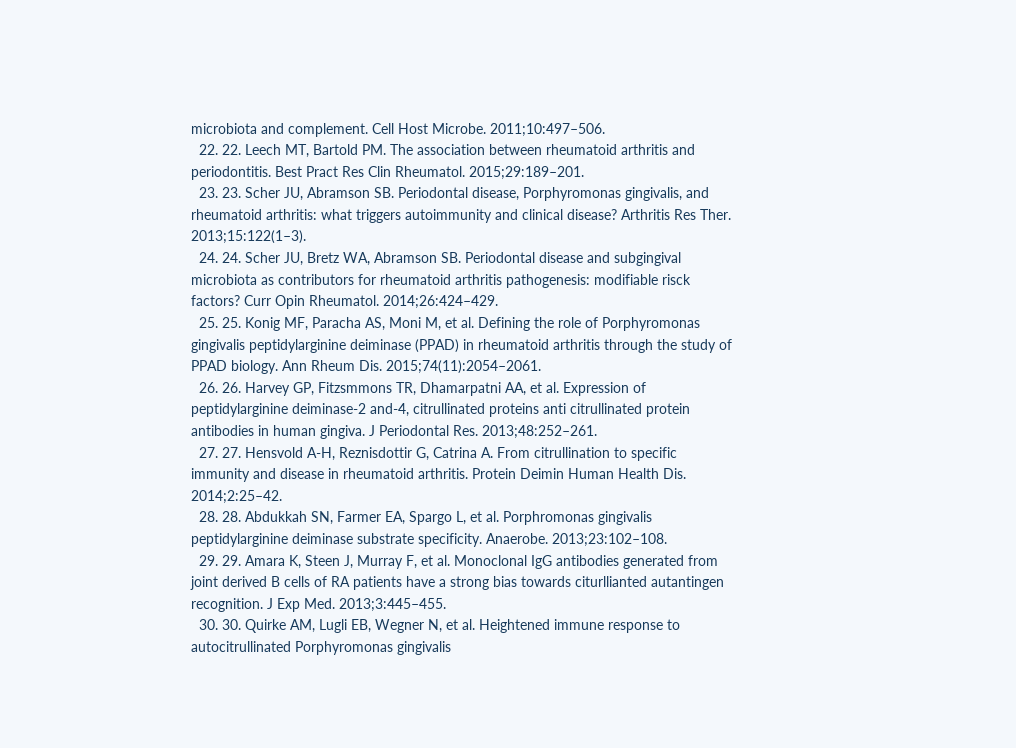microbiota and complement. Cell Host Microbe. 2011;10:497–506.
  22. 22. Leech MT, Bartold PM. The association between rheumatoid arthritis and periodontitis. Best Pract Res Clin Rheumatol. 2015;29:189–201.
  23. 23. Scher JU, Abramson SB. Periodontal disease, Porphyromonas gingivalis, and rheumatoid arthritis: what triggers autoimmunity and clinical disease? Arthritis Res Ther. 2013;15:122(1–3).
  24. 24. Scher JU, Bretz WA, Abramson SB. Periodontal disease and subgingival microbiota as contributors for rheumatoid arthritis pathogenesis: modifiable risck factors? Curr Opin Rheumatol. 2014;26:424–429.
  25. 25. Konig MF, Paracha AS, Moni M, et al. Defining the role of Porphyromonas gingivalis peptidylarginine deiminase (PPAD) in rheumatoid arthritis through the study of PPAD biology. Ann Rheum Dis. 2015;74(11):2054–2061.
  26. 26. Harvey GP, Fitzsmmons TR, Dhamarpatni AA, et al. Expression of peptidylarginine deiminase-2 and-4, citrullinated proteins anti citrullinated protein antibodies in human gingiva. J Periodontal Res. 2013;48:252–261.
  27. 27. Hensvold A-H, Reznisdottir G, Catrina A. From citrullination to specific immunity and disease in rheumatoid arthritis. Protein Deimin Human Health Dis. 2014;2:25–42.
  28. 28. Abdukkah SN, Farmer EA, Spargo L, et al. Porphromonas gingivalis peptidylarginine deiminase substrate specificity. Anaerobe. 2013;23:102–108.
  29. 29. Amara K, Steen J, Murray F, et al. Monoclonal IgG antibodies generated from joint derived B cells of RA patients have a strong bias towards citurllianted autantingen recognition. J Exp Med. 2013;3:445–455.
  30. 30. Quirke AM, Lugli EB, Wegner N, et al. Heightened immune response to autocitrullinated Porphyromonas gingivalis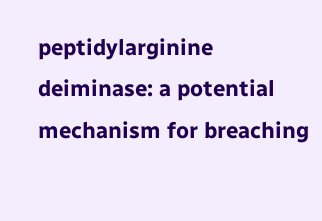peptidylarginine deiminase: a potential mechanism for breaching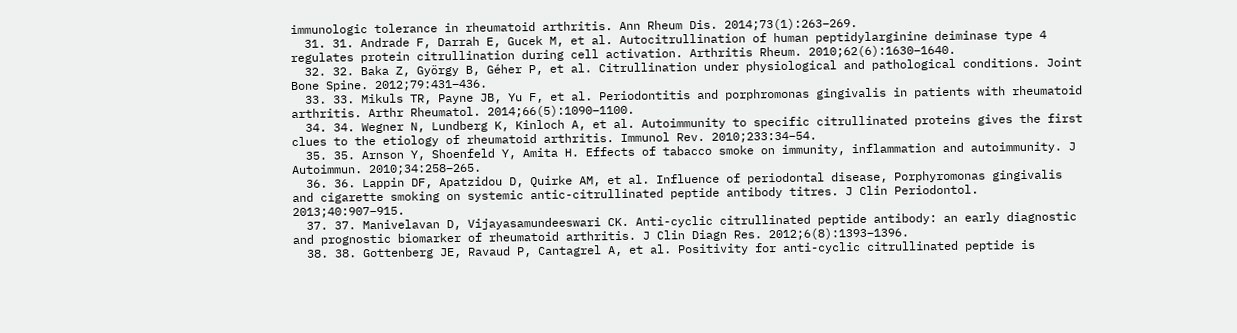immunologic tolerance in rheumatoid arthritis. Ann Rheum Dis. 2014;73(1):263–269.
  31. 31. Andrade F, Darrah E, Gucek M, et al. Autocitrullination of human peptidylarginine deiminase type 4 regulates protein citrullination during cell activation. Arthritis Rheum. 2010;62(6):1630–1640.
  32. 32. Baka Z, György B, Géher P, et al. Citrullination under physiological and pathological conditions. Joint Bone Spine. 2012;79:431–436.
  33. 33. Mikuls TR, Payne JB, Yu F, et al. Periodontitis and porphromonas gingivalis in patients with rheumatoid arthritis. Arthr Rheumatol. 2014;66(5):1090–1100.
  34. 34. Wegner N, Lundberg K, Kinloch A, et al. Autoimmunity to specific citrullinated proteins gives the first clues to the etiology of rheumatoid arthritis. Immunol Rev. 2010;233:34–54.
  35. 35. Arnson Y, Shoenfeld Y, Amita H. Effects of tabacco smoke on immunity, inflammation and autoimmunity. J Autoimmun. 2010;34:258–265.
  36. 36. Lappin DF, Apatzidou D, Quirke AM, et al. Influence of periodontal disease, Porphyromonas gingivalis and cigarette smoking on systemic antic-citrullinated peptide antibody titres. J Clin Periodontol. 2013;40:907–915.
  37. 37. Manivelavan D, Vijayasamundeeswari CK. Anti-cyclic citrullinated peptide antibody: an early diagnostic and prognostic biomarker of rheumatoid arthritis. J Clin Diagn Res. 2012;6(8):1393–1396.
  38. 38. Gottenberg JE, Ravaud P, Cantagrel A, et al. Positivity for anti-cyclic citrullinated peptide is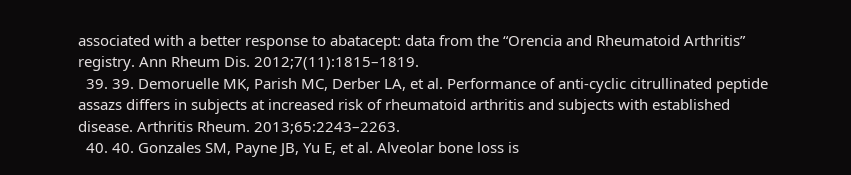associated with a better response to abatacept: data from the “Orencia and Rheumatoid Arthritis” registry. Ann Rheum Dis. 2012;7(11):1815–1819.
  39. 39. Demoruelle MK, Parish MC, Derber LA, et al. Performance of anti-cyclic citrullinated peptide assazs differs in subjects at increased risk of rheumatoid arthritis and subjects with established disease. Arthritis Rheum. 2013;65:2243–2263.
  40. 40. Gonzales SM, Payne JB, Yu E, et al. Alveolar bone loss is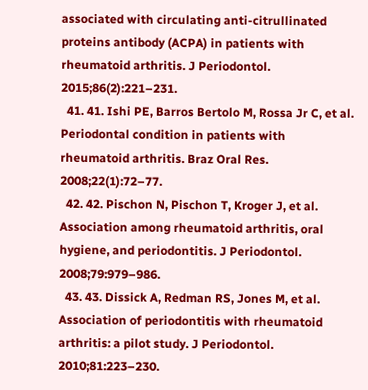associated with circulating anti-citrullinated proteins antibody (ACPA) in patients with rheumatoid arthritis. J Periodontol. 2015;86(2):221–231.
  41. 41. Ishi PE, Barros Bertolo M, Rossa Jr C, et al. Periodontal condition in patients with rheumatoid arthritis. Braz Oral Res. 2008;22(1):72–77.
  42. 42. Pischon N, Pischon T, Kroger J, et al. Association among rheumatoid arthritis, oral hygiene, and periodontitis. J Periodontol. 2008;79:979–986.
  43. 43. Dissick A, Redman RS, Jones M, et al. Association of periodontitis with rheumatoid arthritis: a pilot study. J Periodontol. 2010;81:223–230.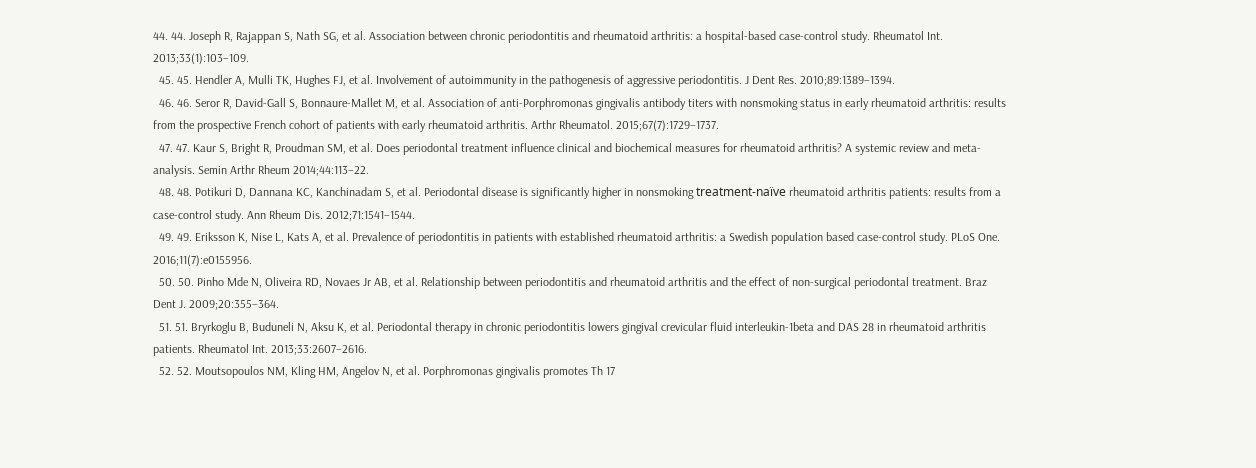44. 44. Joseph R, Rajappan S, Nath SG, et al. Association between chronic periodontitis and rheumatoid arthritis: a hospital-based case-control study. Rheumatol Int. 2013;33(1):103–109.
  45. 45. Hendler A, Mulli TK, Hughes FJ, et al. Involvement of autoimmunity in the pathogenesis of aggressive periodontitis. J Dent Res. 2010;89:1389–1394.
  46. 46. Seror R, David-Gall S, Bonnaure-Mallet M, et al. Association of anti-Porphromonas gingivalis antibody titers with nonsmoking status in early rheumatoid arthritis: results from the prospective French cohort of patients with early rheumatoid arthritis. Arthr Rheumatol. 2015;67(7):1729–1737.
  47. 47. Kaur S, Bright R, Proudman SM, et al. Does periodontal treatment influence clinical and biochemical measures for rheumatoid arthritis? A systemic review and meta-analysis. Semin Arthr Rheum 2014;44:113–22.
  48. 48. Potikuri D, Dannana KC, Kanchinadam S, et al. Periodontal disease is significantly higher in nonsmoking treatment-naïve rheumatoid arthritis patients: results from a case-control study. Ann Rheum Dis. 2012;71:1541–1544.
  49. 49. Eriksson K, Nise L, Kats A, et al. Prevalence of periodontitis in patients with established rheumatoid arthritis: a Swedish population based case-control study. PLoS One. 2016;11(7):e0155956.
  50. 50. Pinho Mde N, Oliveira RD, Novaes Jr AB, et al. Relationship between periodontitis and rheumatoid arthritis and the effect of non-surgical periodontal treatment. Braz Dent J. 2009;20:355–364.
  51. 51. Bryrkoglu B, Buduneli N, Aksu K, et al. Periodontal therapy in chronic periodontitis lowers gingival crevicular fluid interleukin-1beta and DAS 28 in rheumatoid arthritis patients. Rheumatol Int. 2013;33:2607–2616.
  52. 52. Moutsopoulos NM, Kling HM, Angelov N, et al. Porphromonas gingivalis promotes Th 17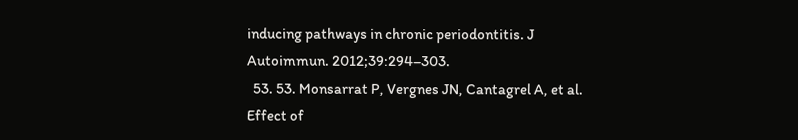inducing pathways in chronic periodontitis. J Autoimmun. 2012;39:294–303.
  53. 53. Monsarrat P, Vergnes JN, Cantagrel A, et al. Effect of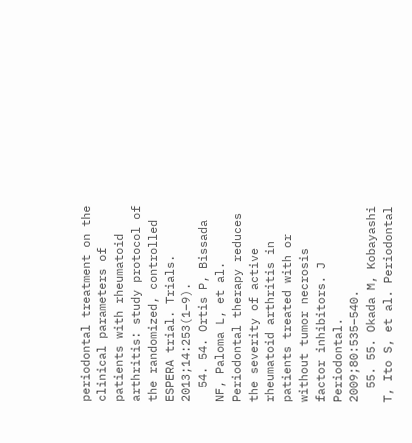periodontal treatment on the clinical parameters of patients with rheumatoid arthritis: study protocol of the randomized, controlled ESPERA trial. Trials. 2013;14:253(1–9).
  54. 54. Ortis P, Bissada NF, Paloma L, et al. Periodontal therapy reduces the severity of active rheumatoid arthritis in patients treated with or without tumor necrosis factor inhibitors. J Periodontal. 2009;80:535–540.
  55. 55. Okada M, Kobayashi T, Ito S, et al. Periodontal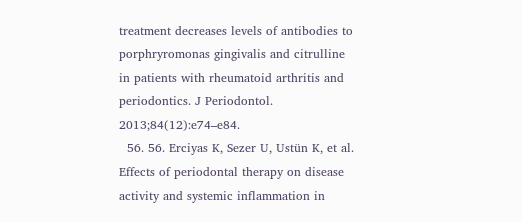treatment decreases levels of antibodies to porphryromonas gingivalis and citrulline in patients with rheumatoid arthritis and periodontics. J Periodontol. 2013;84(12):e74–e84.
  56. 56. Erciyas K, Sezer U, Ustün K, et al. Effects of periodontal therapy on disease activity and systemic inflammation in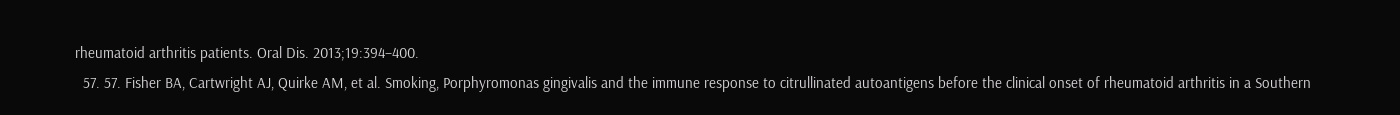rheumatoid arthritis patients. Oral Dis. 2013;19:394–400.
  57. 57. Fisher BA, Cartwright AJ, Quirke AM, et al. Smoking, Porphyromonas gingivalis and the immune response to citrullinated autoantigens before the clinical onset of rheumatoid arthritis in a Southern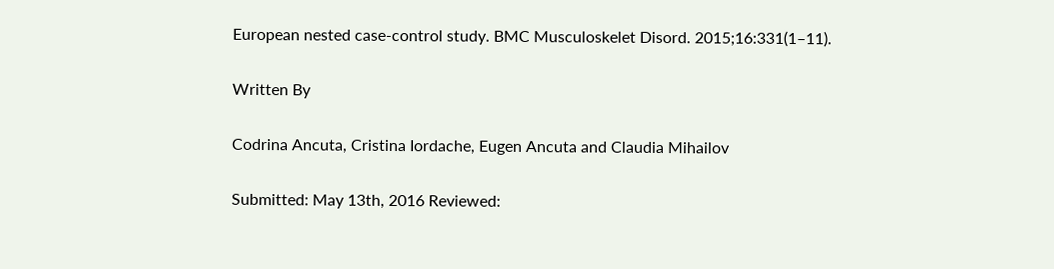European nested case-control study. BMC Musculoskelet Disord. 2015;16:331(1–11).

Written By

Codrina Ancuta, Cristina Iordache, Eugen Ancuta and Claudia Mihailov

Submitted: May 13th, 2016 Reviewed: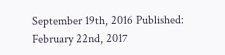September 19th, 2016 Published: February 22nd, 2017